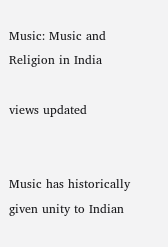Music: Music and Religion in India

views updated


Music has historically given unity to Indian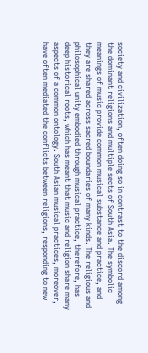society and civilization, often doing so in contrast to the discord among the dominant religions and multiple sects of South Asia. The symbolic meanings of music provide common musical substance and practice, and they are shared across sacred boundaries of many kinds. The religious and philosophical unity embodied through musical practice, therefore, has deep historical roots, which has meant that music and religion share many aspects of a common ontology. South Asian musical practices, moreover, have often mediated the conflicts between religions, responding to new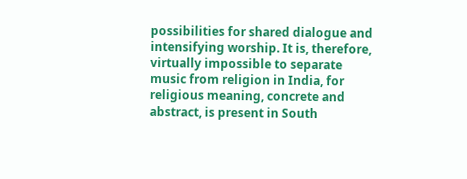possibilities for shared dialogue and intensifying worship. It is, therefore, virtually impossible to separate music from religion in India, for religious meaning, concrete and abstract, is present in South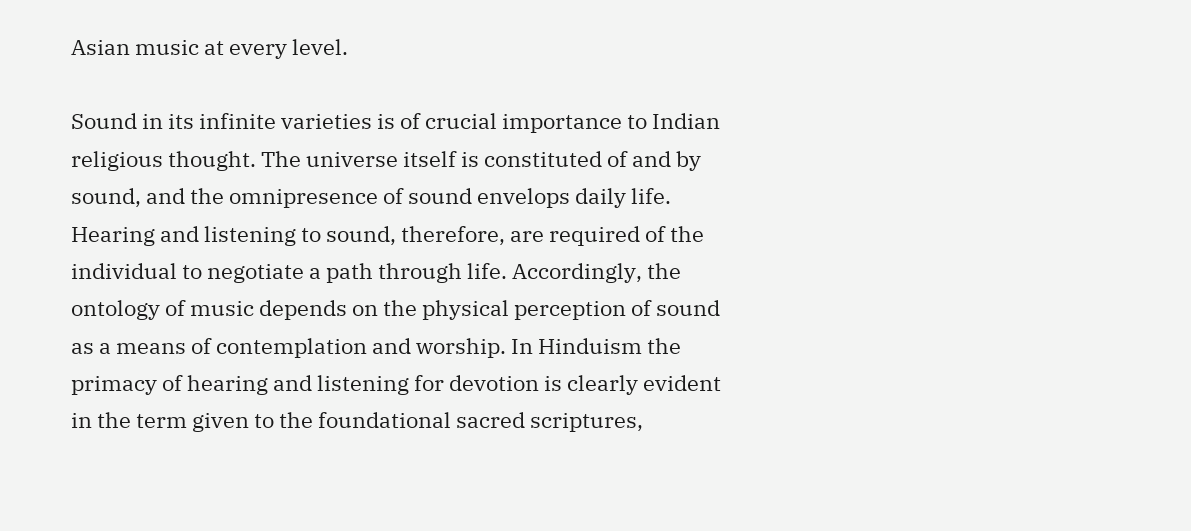Asian music at every level.

Sound in its infinite varieties is of crucial importance to Indian religious thought. The universe itself is constituted of and by sound, and the omnipresence of sound envelops daily life. Hearing and listening to sound, therefore, are required of the individual to negotiate a path through life. Accordingly, the ontology of music depends on the physical perception of sound as a means of contemplation and worship. In Hinduism the primacy of hearing and listening for devotion is clearly evident in the term given to the foundational sacred scriptures,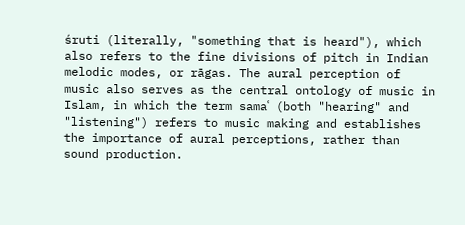śruti (literally, "something that is heard"), which also refers to the fine divisions of pitch in Indian melodic modes, or rāgas. The aural perception of music also serves as the central ontology of music in Islam, in which the term samaʿ (both "hearing" and "listening") refers to music making and establishes the importance of aural perceptions, rather than sound production.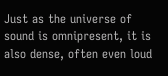Just as the universe of sound is omnipresent, it is also dense, often even loud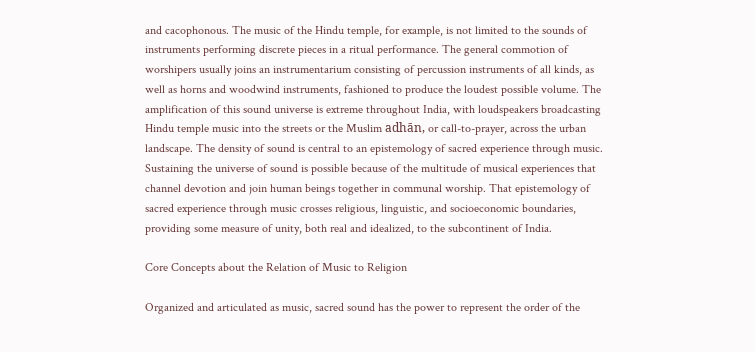and cacophonous. The music of the Hindu temple, for example, is not limited to the sounds of instruments performing discrete pieces in a ritual performance. The general commotion of worshipers usually joins an instrumentarium consisting of percussion instruments of all kinds, as well as horns and woodwind instruments, fashioned to produce the loudest possible volume. The amplification of this sound universe is extreme throughout India, with loudspeakers broadcasting Hindu temple music into the streets or the Muslim adhān, or call-to-prayer, across the urban landscape. The density of sound is central to an epistemology of sacred experience through music. Sustaining the universe of sound is possible because of the multitude of musical experiences that channel devotion and join human beings together in communal worship. That epistemology of sacred experience through music crosses religious, linguistic, and socioeconomic boundaries, providing some measure of unity, both real and idealized, to the subcontinent of India.

Core Concepts about the Relation of Music to Religion

Organized and articulated as music, sacred sound has the power to represent the order of the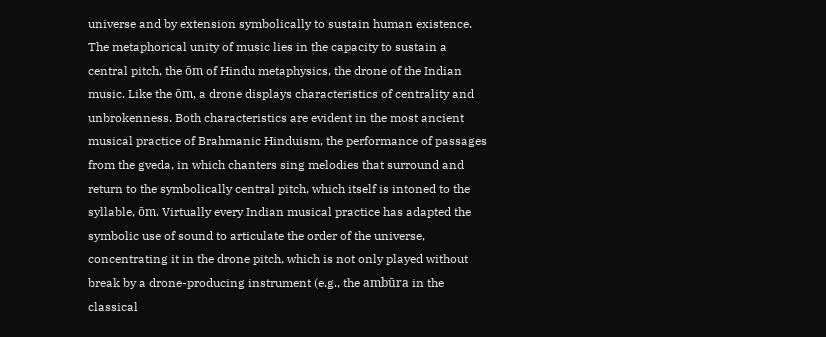universe and by extension symbolically to sustain human existence. The metaphorical unity of music lies in the capacity to sustain a central pitch, the ōm of Hindu metaphysics, the drone of the Indian music. Like the ōm, a drone displays characteristics of centrality and unbrokenness. Both characteristics are evident in the most ancient musical practice of Brahmanic Hinduism, the performance of passages from the gveda, in which chanters sing melodies that surround and return to the symbolically central pitch, which itself is intoned to the syllable, ōm. Virtually every Indian musical practice has adapted the symbolic use of sound to articulate the order of the universe, concentrating it in the drone pitch, which is not only played without break by a drone-producing instrument (e.g., the ambūra in the classical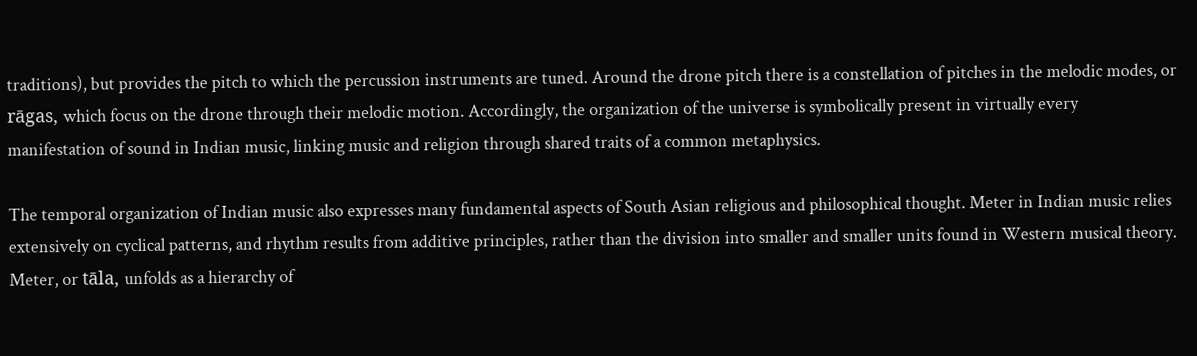traditions), but provides the pitch to which the percussion instruments are tuned. Around the drone pitch there is a constellation of pitches in the melodic modes, or rāgas, which focus on the drone through their melodic motion. Accordingly, the organization of the universe is symbolically present in virtually every manifestation of sound in Indian music, linking music and religion through shared traits of a common metaphysics.

The temporal organization of Indian music also expresses many fundamental aspects of South Asian religious and philosophical thought. Meter in Indian music relies extensively on cyclical patterns, and rhythm results from additive principles, rather than the division into smaller and smaller units found in Western musical theory. Meter, or tāla, unfolds as a hierarchy of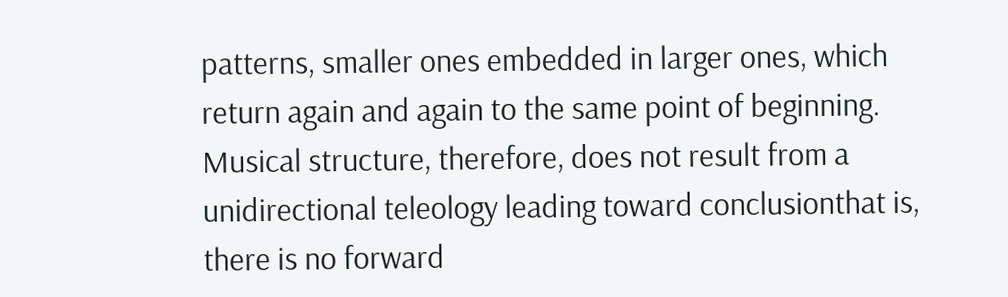patterns, smaller ones embedded in larger ones, which return again and again to the same point of beginning. Musical structure, therefore, does not result from a unidirectional teleology leading toward conclusionthat is, there is no forward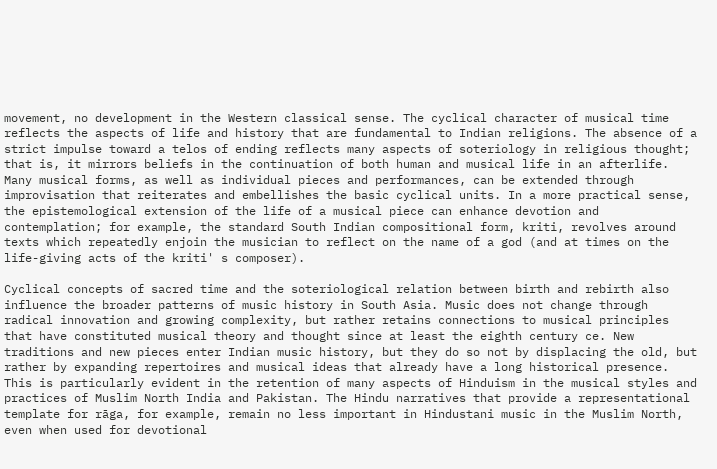movement, no development in the Western classical sense. The cyclical character of musical time reflects the aspects of life and history that are fundamental to Indian religions. The absence of a strict impulse toward a telos of ending reflects many aspects of soteriology in religious thought; that is, it mirrors beliefs in the continuation of both human and musical life in an afterlife. Many musical forms, as well as individual pieces and performances, can be extended through improvisation that reiterates and embellishes the basic cyclical units. In a more practical sense, the epistemological extension of the life of a musical piece can enhance devotion and contemplation; for example, the standard South Indian compositional form, kriti, revolves around texts which repeatedly enjoin the musician to reflect on the name of a god (and at times on the life-giving acts of the kriti' s composer).

Cyclical concepts of sacred time and the soteriological relation between birth and rebirth also influence the broader patterns of music history in South Asia. Music does not change through radical innovation and growing complexity, but rather retains connections to musical principles that have constituted musical theory and thought since at least the eighth century ce. New traditions and new pieces enter Indian music history, but they do so not by displacing the old, but rather by expanding repertoires and musical ideas that already have a long historical presence. This is particularly evident in the retention of many aspects of Hinduism in the musical styles and practices of Muslim North India and Pakistan. The Hindu narratives that provide a representational template for rāga, for example, remain no less important in Hindustani music in the Muslim North, even when used for devotional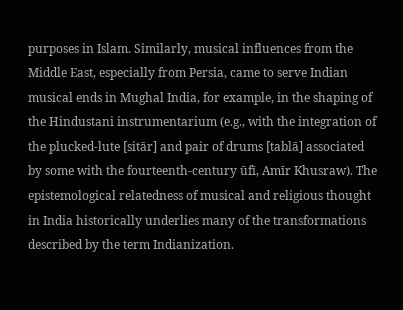purposes in Islam. Similarly, musical influences from the Middle East, especially from Persia, came to serve Indian musical ends in Mughal India, for example, in the shaping of the Hindustani instrumentarium (e.g., with the integration of the plucked-lute [sitār] and pair of drums [tablā] associated by some with the fourteenth-century ūfī, Amīr Khusraw). The epistemological relatedness of musical and religious thought in India historically underlies many of the transformations described by the term Indianization.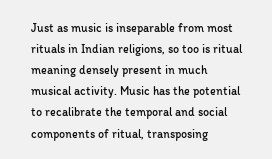Just as music is inseparable from most rituals in Indian religions, so too is ritual meaning densely present in much musical activity. Music has the potential to recalibrate the temporal and social components of ritual, transposing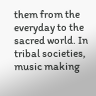them from the everyday to the sacred world. In tribal societies, music making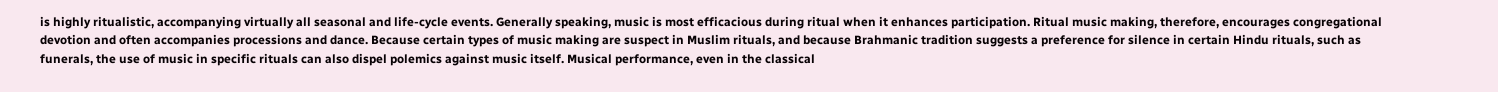is highly ritualistic, accompanying virtually all seasonal and life-cycle events. Generally speaking, music is most efficacious during ritual when it enhances participation. Ritual music making, therefore, encourages congregational devotion and often accompanies processions and dance. Because certain types of music making are suspect in Muslim rituals, and because Brahmanic tradition suggests a preference for silence in certain Hindu rituals, such as funerals, the use of music in specific rituals can also dispel polemics against music itself. Musical performance, even in the classical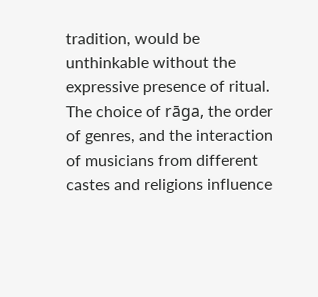tradition, would be unthinkable without the expressive presence of ritual. The choice of rāga, the order of genres, and the interaction of musicians from different castes and religions influence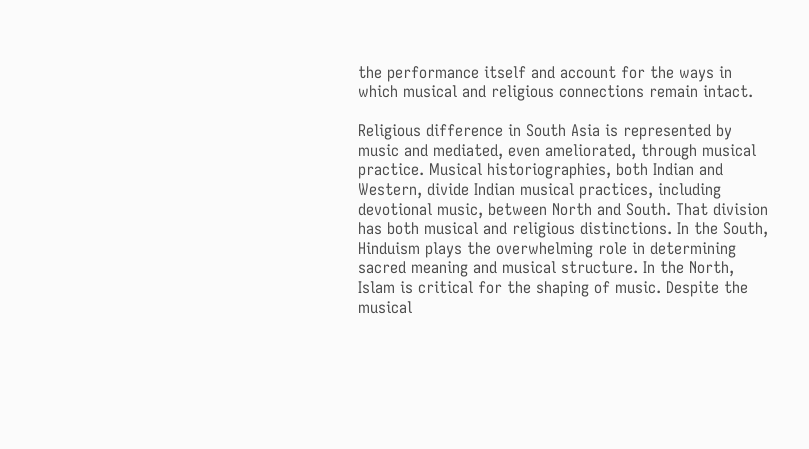the performance itself and account for the ways in which musical and religious connections remain intact.

Religious difference in South Asia is represented by music and mediated, even ameliorated, through musical practice. Musical historiographies, both Indian and Western, divide Indian musical practices, including devotional music, between North and South. That division has both musical and religious distinctions. In the South, Hinduism plays the overwhelming role in determining sacred meaning and musical structure. In the North, Islam is critical for the shaping of music. Despite the musical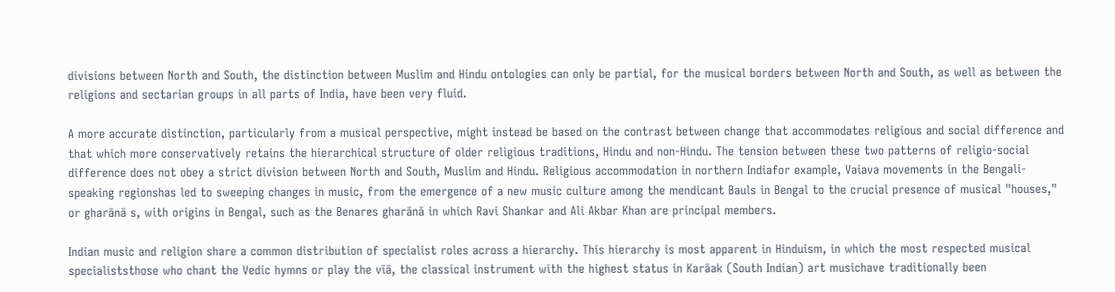divisions between North and South, the distinction between Muslim and Hindu ontologies can only be partial, for the musical borders between North and South, as well as between the religions and sectarian groups in all parts of India, have been very fluid.

A more accurate distinction, particularly from a musical perspective, might instead be based on the contrast between change that accommodates religious and social difference and that which more conservatively retains the hierarchical structure of older religious traditions, Hindu and non-Hindu. The tension between these two patterns of religio-social difference does not obey a strict division between North and South, Muslim and Hindu. Religious accommodation in northern Indiafor example, Vaiava movements in the Bengali-speaking regionshas led to sweeping changes in music, from the emergence of a new music culture among the mendicant Bauls in Bengal to the crucial presence of musical "houses," or gharānā s, with origins in Bengal, such as the Benares gharānā in which Ravi Shankar and Ali Akbar Khan are principal members.

Indian music and religion share a common distribution of specialist roles across a hierarchy. This hierarchy is most apparent in Hinduism, in which the most respected musical specialiststhose who chant the Vedic hymns or play the vīā, the classical instrument with the highest status in Karāak (South Indian) art musichave traditionally been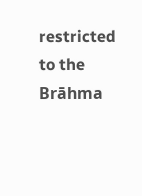restricted to the Brāhma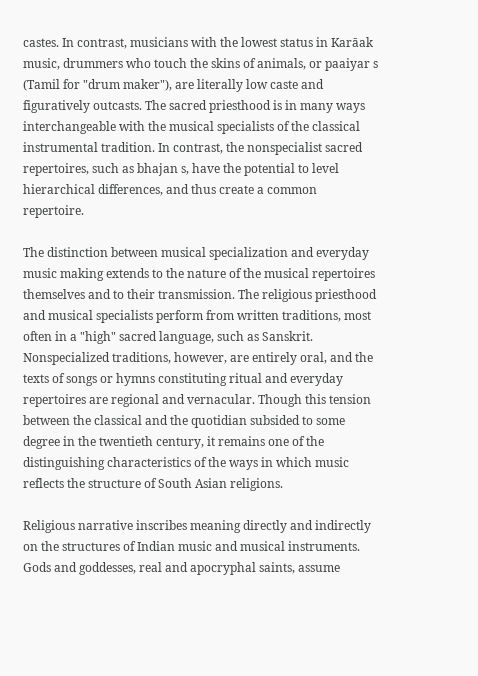castes. In contrast, musicians with the lowest status in Karāak music, drummers who touch the skins of animals, or paaiyar s (Tamil for "drum maker"), are literally low caste and figuratively outcasts. The sacred priesthood is in many ways interchangeable with the musical specialists of the classical instrumental tradition. In contrast, the nonspecialist sacred repertoires, such as bhajan s, have the potential to level hierarchical differences, and thus create a common repertoire.

The distinction between musical specialization and everyday music making extends to the nature of the musical repertoires themselves and to their transmission. The religious priesthood and musical specialists perform from written traditions, most often in a "high" sacred language, such as Sanskrit. Nonspecialized traditions, however, are entirely oral, and the texts of songs or hymns constituting ritual and everyday repertoires are regional and vernacular. Though this tension between the classical and the quotidian subsided to some degree in the twentieth century, it remains one of the distinguishing characteristics of the ways in which music reflects the structure of South Asian religions.

Religious narrative inscribes meaning directly and indirectly on the structures of Indian music and musical instruments. Gods and goddesses, real and apocryphal saints, assume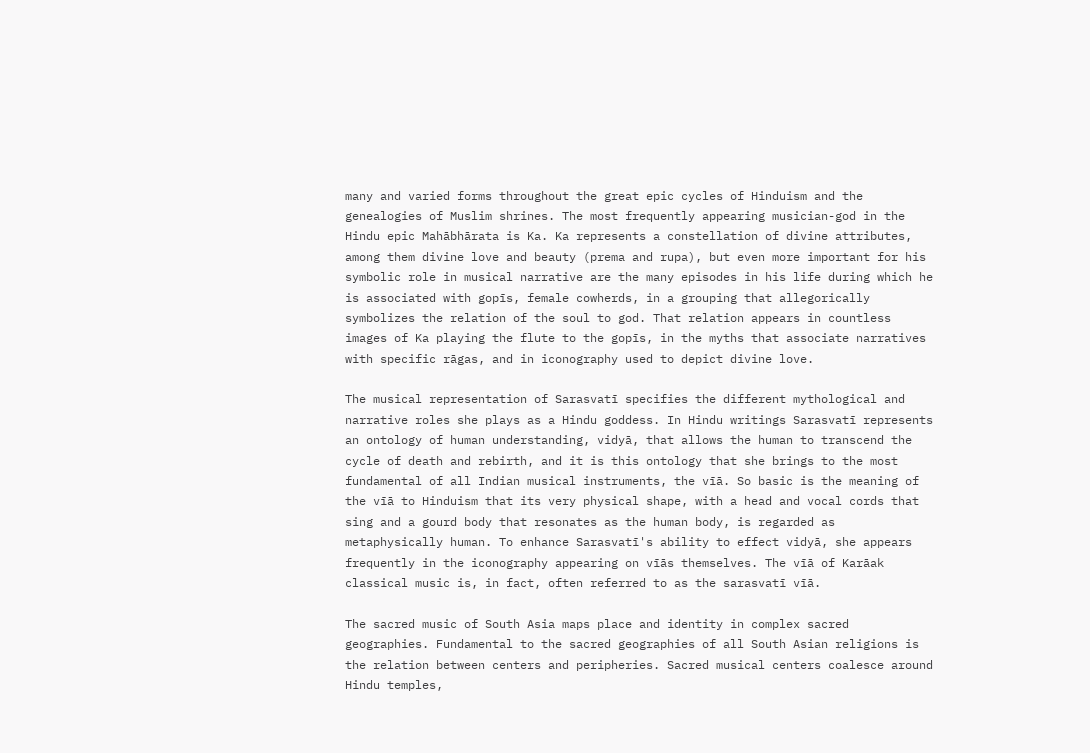many and varied forms throughout the great epic cycles of Hinduism and the genealogies of Muslim shrines. The most frequently appearing musician-god in the Hindu epic Mahābhārata is Ka. Ka represents a constellation of divine attributes, among them divine love and beauty (prema and rupa), but even more important for his symbolic role in musical narrative are the many episodes in his life during which he is associated with gopīs, female cowherds, in a grouping that allegorically symbolizes the relation of the soul to god. That relation appears in countless images of Ka playing the flute to the gopīs, in the myths that associate narratives with specific rāgas, and in iconography used to depict divine love.

The musical representation of Sarasvatī specifies the different mythological and narrative roles she plays as a Hindu goddess. In Hindu writings Sarasvatī represents an ontology of human understanding, vidyā, that allows the human to transcend the cycle of death and rebirth, and it is this ontology that she brings to the most fundamental of all Indian musical instruments, the vīā. So basic is the meaning of the vīā to Hinduism that its very physical shape, with a head and vocal cords that sing and a gourd body that resonates as the human body, is regarded as metaphysically human. To enhance Sarasvatī's ability to effect vidyā, she appears frequently in the iconography appearing on vīās themselves. The vīā of Karāak classical music is, in fact, often referred to as the sarasvatī vīā.

The sacred music of South Asia maps place and identity in complex sacred geographies. Fundamental to the sacred geographies of all South Asian religions is the relation between centers and peripheries. Sacred musical centers coalesce around Hindu temples,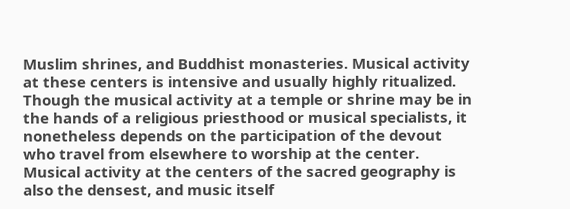Muslim shrines, and Buddhist monasteries. Musical activity at these centers is intensive and usually highly ritualized. Though the musical activity at a temple or shrine may be in the hands of a religious priesthood or musical specialists, it nonetheless depends on the participation of the devout who travel from elsewhere to worship at the center. Musical activity at the centers of the sacred geography is also the densest, and music itself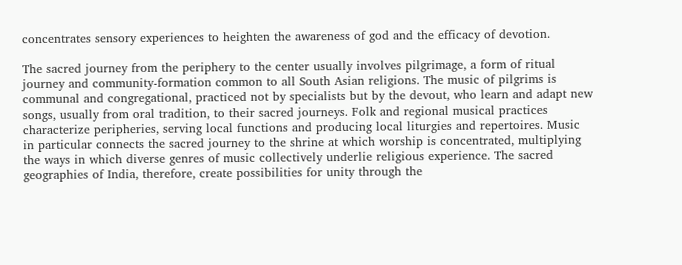concentrates sensory experiences to heighten the awareness of god and the efficacy of devotion.

The sacred journey from the periphery to the center usually involves pilgrimage, a form of ritual journey and community-formation common to all South Asian religions. The music of pilgrims is communal and congregational, practiced not by specialists but by the devout, who learn and adapt new songs, usually from oral tradition, to their sacred journeys. Folk and regional musical practices characterize peripheries, serving local functions and producing local liturgies and repertoires. Music in particular connects the sacred journey to the shrine at which worship is concentrated, multiplying the ways in which diverse genres of music collectively underlie religious experience. The sacred geographies of India, therefore, create possibilities for unity through the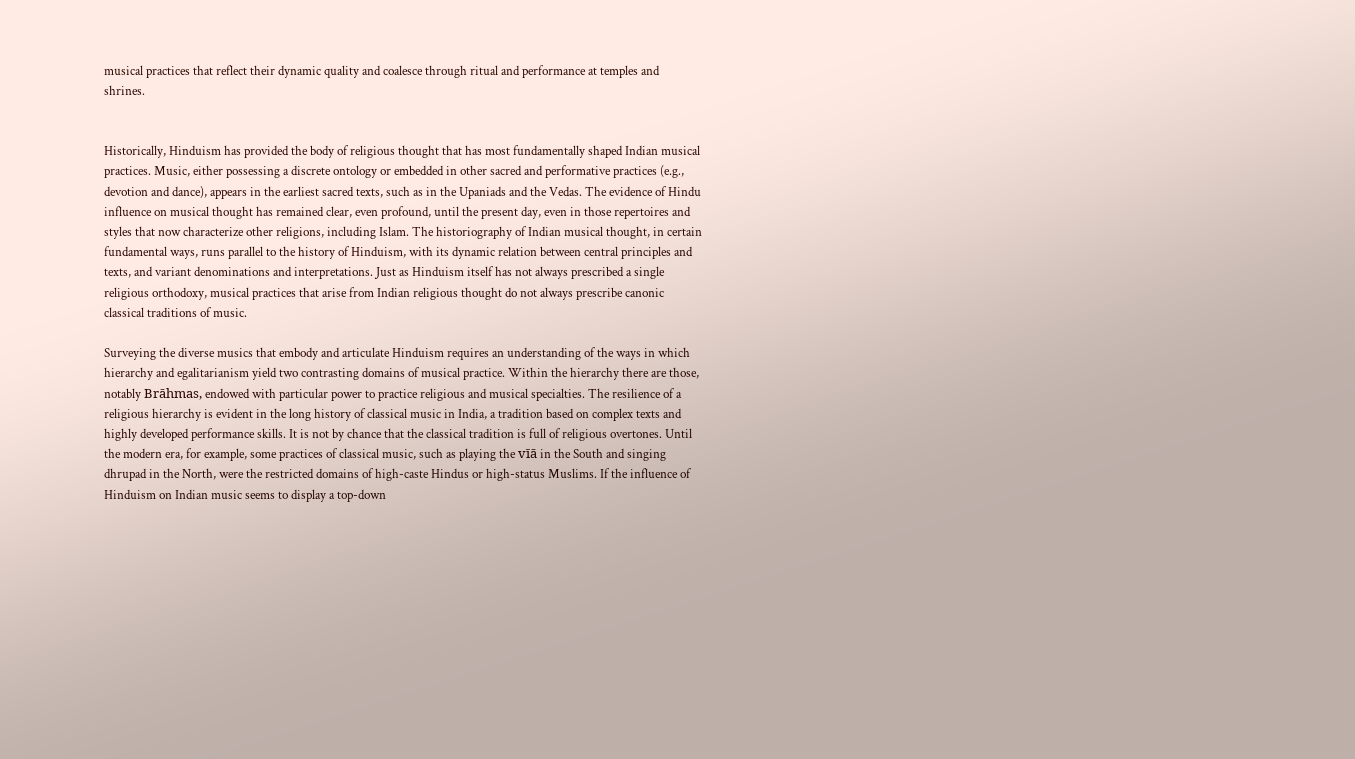musical practices that reflect their dynamic quality and coalesce through ritual and performance at temples and shrines.


Historically, Hinduism has provided the body of religious thought that has most fundamentally shaped Indian musical practices. Music, either possessing a discrete ontology or embedded in other sacred and performative practices (e.g., devotion and dance), appears in the earliest sacred texts, such as in the Upaniads and the Vedas. The evidence of Hindu influence on musical thought has remained clear, even profound, until the present day, even in those repertoires and styles that now characterize other religions, including Islam. The historiography of Indian musical thought, in certain fundamental ways, runs parallel to the history of Hinduism, with its dynamic relation between central principles and texts, and variant denominations and interpretations. Just as Hinduism itself has not always prescribed a single religious orthodoxy, musical practices that arise from Indian religious thought do not always prescribe canonic classical traditions of music.

Surveying the diverse musics that embody and articulate Hinduism requires an understanding of the ways in which hierarchy and egalitarianism yield two contrasting domains of musical practice. Within the hierarchy there are those, notably Brāhmas, endowed with particular power to practice religious and musical specialties. The resilience of a religious hierarchy is evident in the long history of classical music in India, a tradition based on complex texts and highly developed performance skills. It is not by chance that the classical tradition is full of religious overtones. Until the modern era, for example, some practices of classical music, such as playing the vīā in the South and singing dhrupad in the North, were the restricted domains of high-caste Hindus or high-status Muslims. If the influence of Hinduism on Indian music seems to display a top-down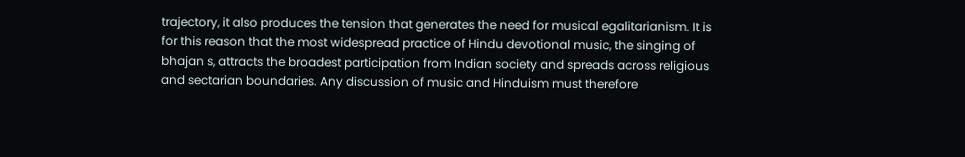trajectory, it also produces the tension that generates the need for musical egalitarianism. It is for this reason that the most widespread practice of Hindu devotional music, the singing of bhajan s, attracts the broadest participation from Indian society and spreads across religious and sectarian boundaries. Any discussion of music and Hinduism must therefore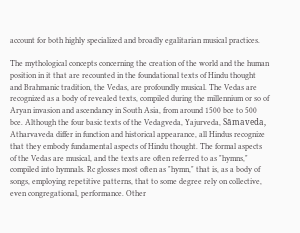account for both highly specialized and broadly egalitarian musical practices.

The mythological concepts concerning the creation of the world and the human position in it that are recounted in the foundational texts of Hindu thought and Brahmanic tradition, the Vedas, are profoundly musical. The Vedas are recognized as a body of revealed texts, compiled during the millennium or so of Aryan invasion and ascendancy in South Asia, from around 1500 bce to 500 bce. Although the four basic texts of the Vedagveda, Yajurveda, Sāmaveda, Atharvaveda differ in function and historical appearance, all Hindus recognize that they embody fundamental aspects of Hindu thought. The formal aspects of the Vedas are musical, and the texts are often referred to as "hymns," compiled into hymnals. Rc glosses most often as "hymn," that is, as a body of songs, employing repetitive patterns, that to some degree rely on collective, even congregational, performance. Other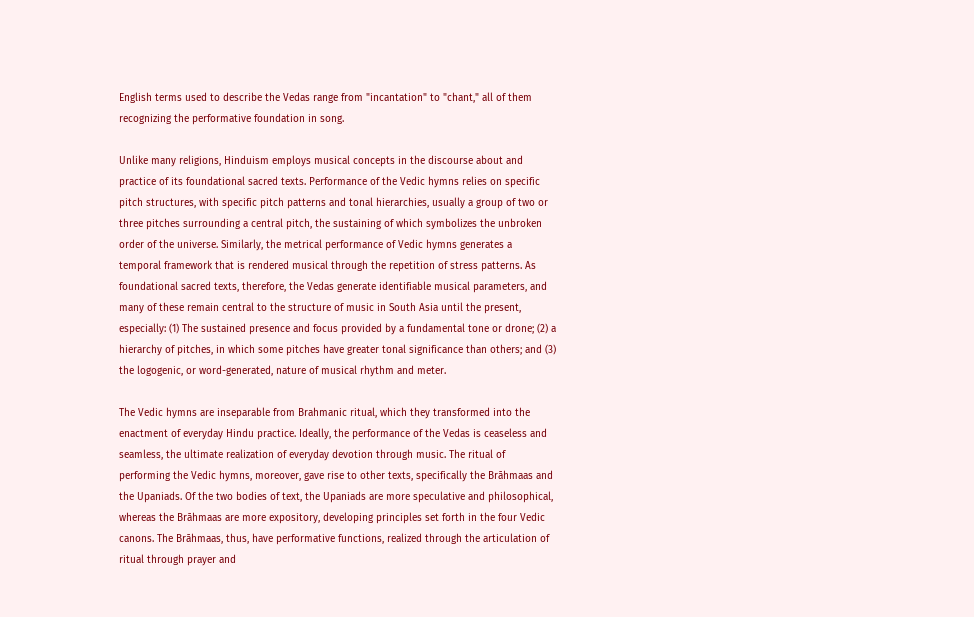English terms used to describe the Vedas range from "incantation" to "chant," all of them recognizing the performative foundation in song.

Unlike many religions, Hinduism employs musical concepts in the discourse about and practice of its foundational sacred texts. Performance of the Vedic hymns relies on specific pitch structures, with specific pitch patterns and tonal hierarchies, usually a group of two or three pitches surrounding a central pitch, the sustaining of which symbolizes the unbroken order of the universe. Similarly, the metrical performance of Vedic hymns generates a temporal framework that is rendered musical through the repetition of stress patterns. As foundational sacred texts, therefore, the Vedas generate identifiable musical parameters, and many of these remain central to the structure of music in South Asia until the present, especially: (1) The sustained presence and focus provided by a fundamental tone or drone; (2) a hierarchy of pitches, in which some pitches have greater tonal significance than others; and (3) the logogenic, or word-generated, nature of musical rhythm and meter.

The Vedic hymns are inseparable from Brahmanic ritual, which they transformed into the enactment of everyday Hindu practice. Ideally, the performance of the Vedas is ceaseless and seamless, the ultimate realization of everyday devotion through music. The ritual of performing the Vedic hymns, moreover, gave rise to other texts, specifically the Brāhmaas and the Upaniads. Of the two bodies of text, the Upaniads are more speculative and philosophical, whereas the Brāhmaas are more expository, developing principles set forth in the four Vedic canons. The Brāhmaas, thus, have performative functions, realized through the articulation of ritual through prayer and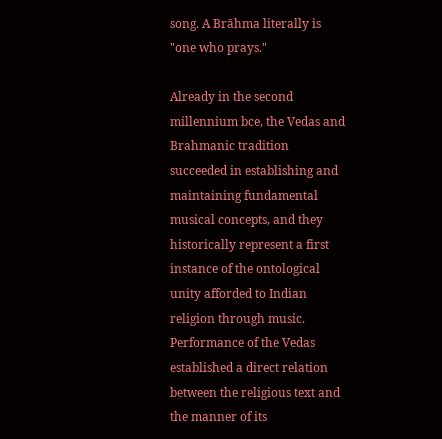song. A Brāhma literally is "one who prays."

Already in the second millennium bce, the Vedas and Brahmanic tradition succeeded in establishing and maintaining fundamental musical concepts, and they historically represent a first instance of the ontological unity afforded to Indian religion through music. Performance of the Vedas established a direct relation between the religious text and the manner of its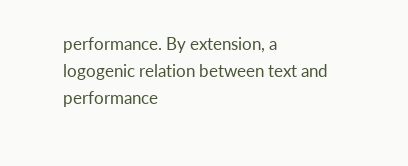performance. By extension, a logogenic relation between text and performance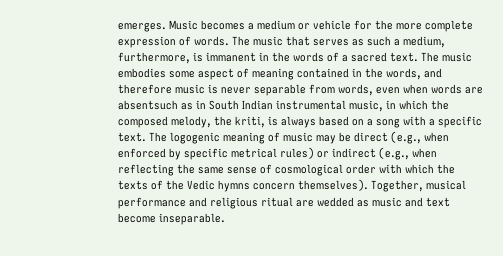emerges. Music becomes a medium or vehicle for the more complete expression of words. The music that serves as such a medium, furthermore, is immanent in the words of a sacred text. The music embodies some aspect of meaning contained in the words, and therefore music is never separable from words, even when words are absentsuch as in South Indian instrumental music, in which the composed melody, the kriti, is always based on a song with a specific text. The logogenic meaning of music may be direct (e.g., when enforced by specific metrical rules) or indirect (e.g., when reflecting the same sense of cosmological order with which the texts of the Vedic hymns concern themselves). Together, musical performance and religious ritual are wedded as music and text become inseparable.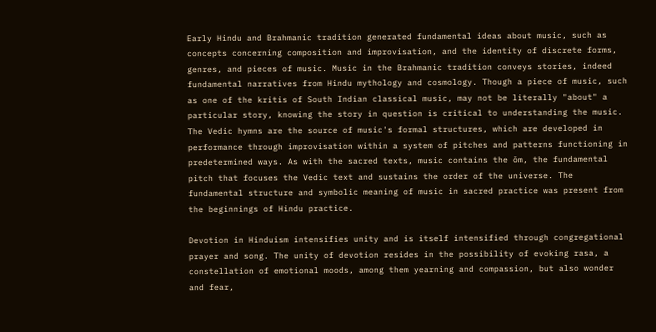Early Hindu and Brahmanic tradition generated fundamental ideas about music, such as concepts concerning composition and improvisation, and the identity of discrete forms, genres, and pieces of music. Music in the Brahmanic tradition conveys stories, indeed fundamental narratives from Hindu mythology and cosmology. Though a piece of music, such as one of the kritis of South Indian classical music, may not be literally "about" a particular story, knowing the story in question is critical to understanding the music. The Vedic hymns are the source of music's formal structures, which are developed in performance through improvisation within a system of pitches and patterns functioning in predetermined ways. As with the sacred texts, music contains the ōm, the fundamental pitch that focuses the Vedic text and sustains the order of the universe. The fundamental structure and symbolic meaning of music in sacred practice was present from the beginnings of Hindu practice.

Devotion in Hinduism intensifies unity and is itself intensified through congregational prayer and song. The unity of devotion resides in the possibility of evoking rasa, a constellation of emotional moods, among them yearning and compassion, but also wonder and fear,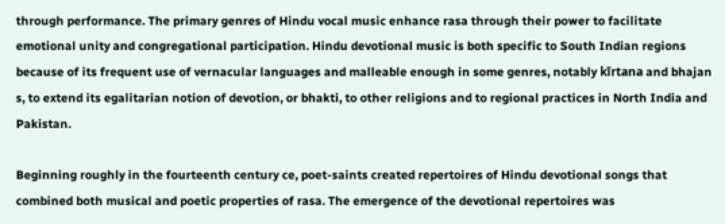through performance. The primary genres of Hindu vocal music enhance rasa through their power to facilitate emotional unity and congregational participation. Hindu devotional music is both specific to South Indian regions because of its frequent use of vernacular languages and malleable enough in some genres, notably kīrtana and bhajan s, to extend its egalitarian notion of devotion, or bhakti, to other religions and to regional practices in North India and Pakistan.

Beginning roughly in the fourteenth century ce, poet-saints created repertoires of Hindu devotional songs that combined both musical and poetic properties of rasa. The emergence of the devotional repertoires was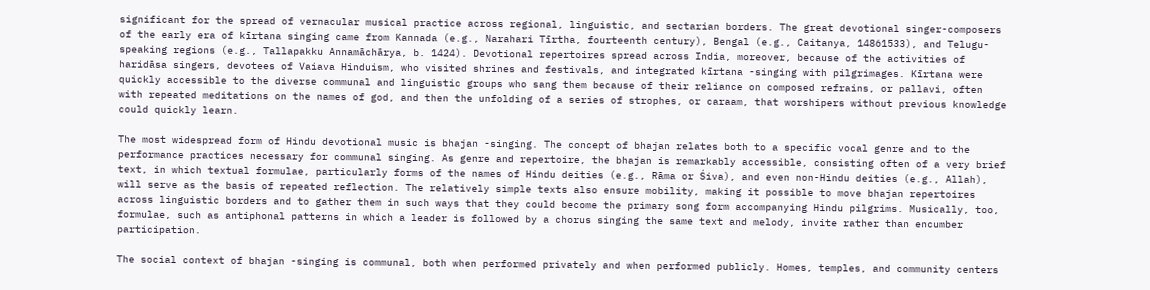significant for the spread of vernacular musical practice across regional, linguistic, and sectarian borders. The great devotional singer-composers of the early era of kīrtana singing came from Kannada (e.g., Narahari Tīrtha, fourteenth century), Bengal (e.g., Caitanya, 14861533), and Telugu-speaking regions (e.g., Tallapakku Annamāchārya, b. 1424). Devotional repertoires spread across India, moreover, because of the activities of haridāsa singers, devotees of Vaiava Hinduism, who visited shrines and festivals, and integrated kīrtana -singing with pilgrimages. Kīrtana were quickly accessible to the diverse communal and linguistic groups who sang them because of their reliance on composed refrains, or pallavi, often with repeated meditations on the names of god, and then the unfolding of a series of strophes, or caraam, that worshipers without previous knowledge could quickly learn.

The most widespread form of Hindu devotional music is bhajan -singing. The concept of bhajan relates both to a specific vocal genre and to the performance practices necessary for communal singing. As genre and repertoire, the bhajan is remarkably accessible, consisting often of a very brief text, in which textual formulae, particularly forms of the names of Hindu deities (e.g., Rāma or Śiva), and even non-Hindu deities (e.g., Allah), will serve as the basis of repeated reflection. The relatively simple texts also ensure mobility, making it possible to move bhajan repertoires across linguistic borders and to gather them in such ways that they could become the primary song form accompanying Hindu pilgrims. Musically, too, formulae, such as antiphonal patterns in which a leader is followed by a chorus singing the same text and melody, invite rather than encumber participation.

The social context of bhajan -singing is communal, both when performed privately and when performed publicly. Homes, temples, and community centers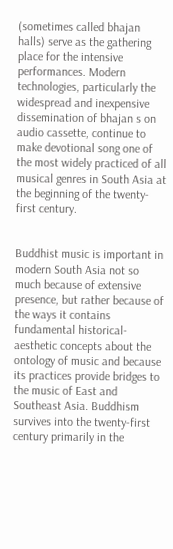(sometimes called bhajan halls) serve as the gathering place for the intensive performances. Modern technologies, particularly the widespread and inexpensive dissemination of bhajan s on audio cassette, continue to make devotional song one of the most widely practiced of all musical genres in South Asia at the beginning of the twenty-first century.


Buddhist music is important in modern South Asia not so much because of extensive presence, but rather because of the ways it contains fundamental historical-aesthetic concepts about the ontology of music and because its practices provide bridges to the music of East and Southeast Asia. Buddhism survives into the twenty-first century primarily in the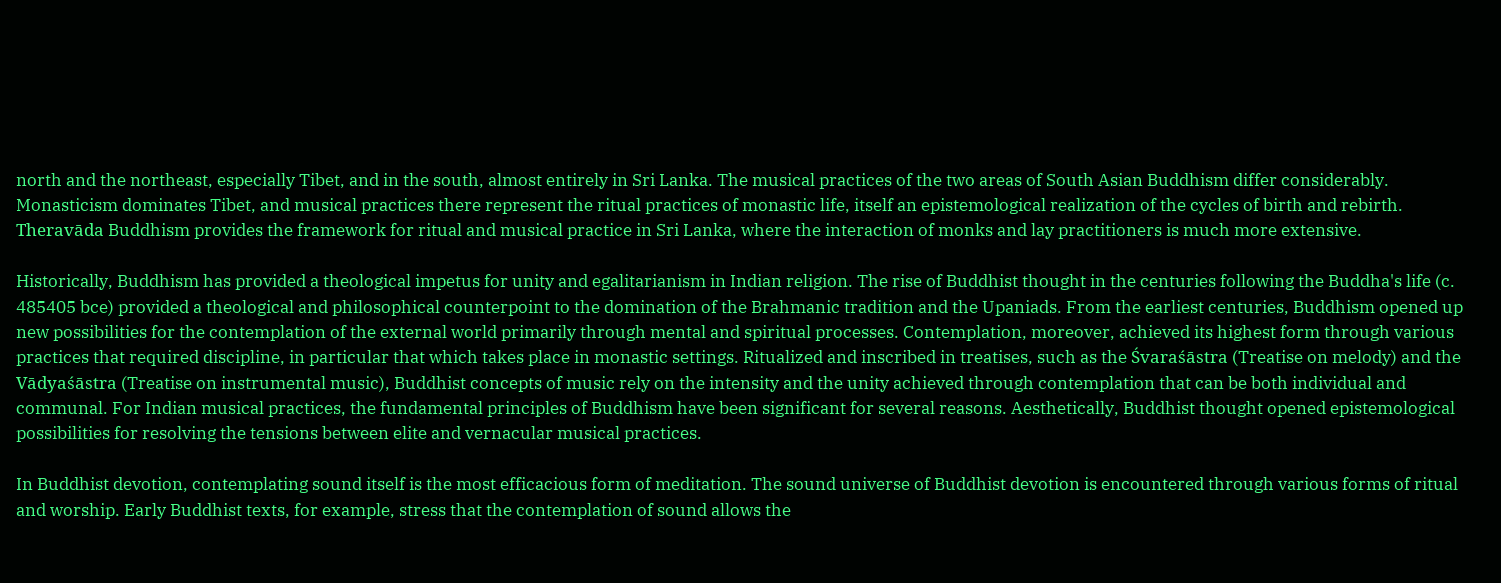north and the northeast, especially Tibet, and in the south, almost entirely in Sri Lanka. The musical practices of the two areas of South Asian Buddhism differ considerably. Monasticism dominates Tibet, and musical practices there represent the ritual practices of monastic life, itself an epistemological realization of the cycles of birth and rebirth. Theravāda Buddhism provides the framework for ritual and musical practice in Sri Lanka, where the interaction of monks and lay practitioners is much more extensive.

Historically, Buddhism has provided a theological impetus for unity and egalitarianism in Indian religion. The rise of Buddhist thought in the centuries following the Buddha's life (c. 485405 bce) provided a theological and philosophical counterpoint to the domination of the Brahmanic tradition and the Upaniads. From the earliest centuries, Buddhism opened up new possibilities for the contemplation of the external world primarily through mental and spiritual processes. Contemplation, moreover, achieved its highest form through various practices that required discipline, in particular that which takes place in monastic settings. Ritualized and inscribed in treatises, such as the Śvaraśāstra (Treatise on melody) and the Vādyaśāstra (Treatise on instrumental music), Buddhist concepts of music rely on the intensity and the unity achieved through contemplation that can be both individual and communal. For Indian musical practices, the fundamental principles of Buddhism have been significant for several reasons. Aesthetically, Buddhist thought opened epistemological possibilities for resolving the tensions between elite and vernacular musical practices.

In Buddhist devotion, contemplating sound itself is the most efficacious form of meditation. The sound universe of Buddhist devotion is encountered through various forms of ritual and worship. Early Buddhist texts, for example, stress that the contemplation of sound allows the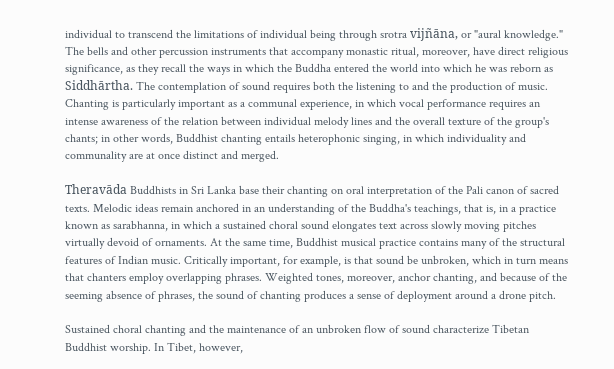individual to transcend the limitations of individual being through srotra vijñāna, or "aural knowledge." The bells and other percussion instruments that accompany monastic ritual, moreover, have direct religious significance, as they recall the ways in which the Buddha entered the world into which he was reborn as Siddhārtha. The contemplation of sound requires both the listening to and the production of music. Chanting is particularly important as a communal experience, in which vocal performance requires an intense awareness of the relation between individual melody lines and the overall texture of the group's chants; in other words, Buddhist chanting entails heterophonic singing, in which individuality and communality are at once distinct and merged.

Theravāda Buddhists in Sri Lanka base their chanting on oral interpretation of the Pali canon of sacred texts. Melodic ideas remain anchored in an understanding of the Buddha's teachings, that is, in a practice known as sarabhanna, in which a sustained choral sound elongates text across slowly moving pitches virtually devoid of ornaments. At the same time, Buddhist musical practice contains many of the structural features of Indian music. Critically important, for example, is that sound be unbroken, which in turn means that chanters employ overlapping phrases. Weighted tones, moreover, anchor chanting, and because of the seeming absence of phrases, the sound of chanting produces a sense of deployment around a drone pitch.

Sustained choral chanting and the maintenance of an unbroken flow of sound characterize Tibetan Buddhist worship. In Tibet, however,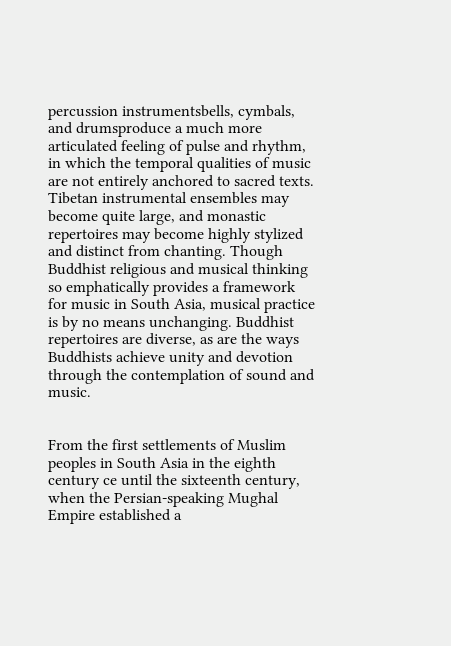percussion instrumentsbells, cymbals, and drumsproduce a much more articulated feeling of pulse and rhythm, in which the temporal qualities of music are not entirely anchored to sacred texts. Tibetan instrumental ensembles may become quite large, and monastic repertoires may become highly stylized and distinct from chanting. Though Buddhist religious and musical thinking so emphatically provides a framework for music in South Asia, musical practice is by no means unchanging. Buddhist repertoires are diverse, as are the ways Buddhists achieve unity and devotion through the contemplation of sound and music.


From the first settlements of Muslim peoples in South Asia in the eighth century ce until the sixteenth century, when the Persian-speaking Mughal Empire established a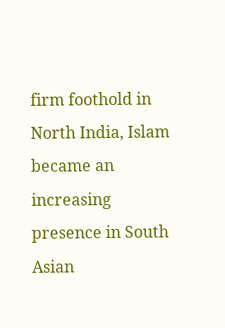firm foothold in North India, Islam became an increasing presence in South Asian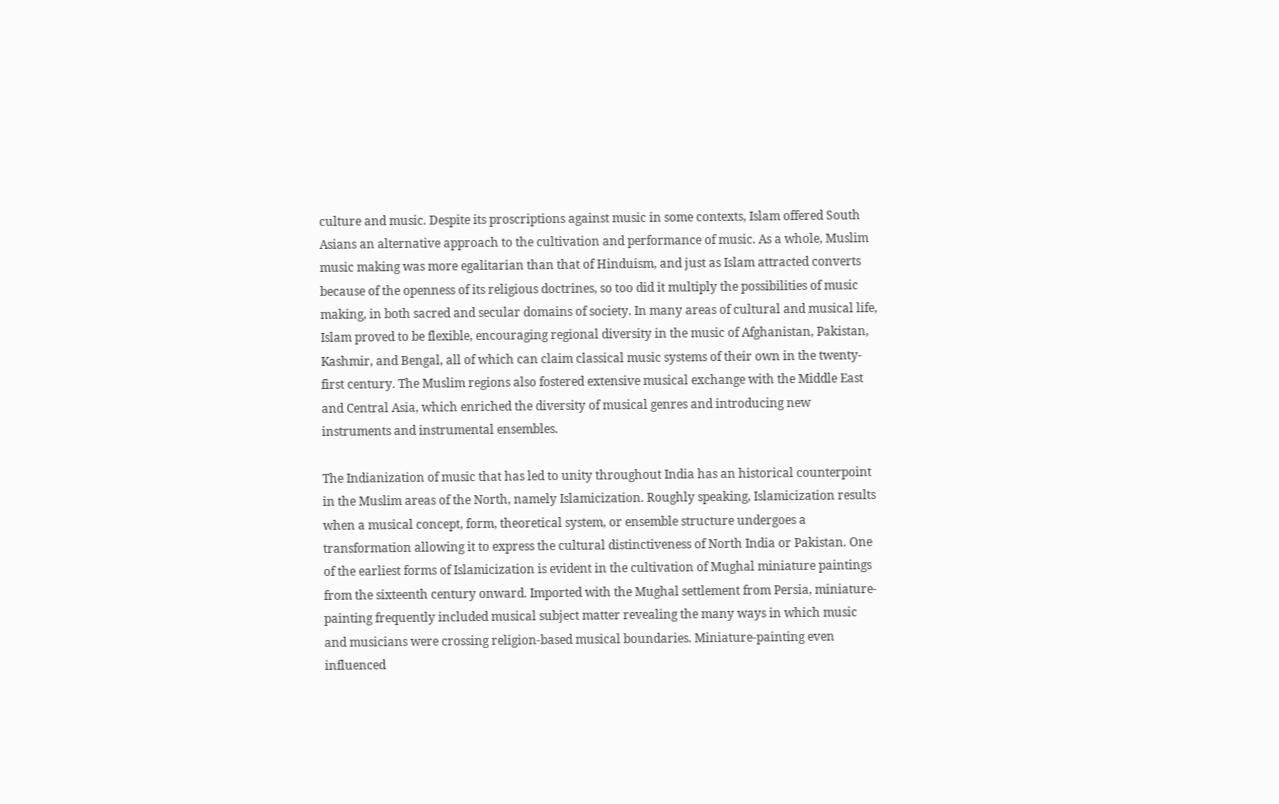culture and music. Despite its proscriptions against music in some contexts, Islam offered South Asians an alternative approach to the cultivation and performance of music. As a whole, Muslim music making was more egalitarian than that of Hinduism, and just as Islam attracted converts because of the openness of its religious doctrines, so too did it multiply the possibilities of music making, in both sacred and secular domains of society. In many areas of cultural and musical life, Islam proved to be flexible, encouraging regional diversity in the music of Afghanistan, Pakistan, Kashmir, and Bengal, all of which can claim classical music systems of their own in the twenty-first century. The Muslim regions also fostered extensive musical exchange with the Middle East and Central Asia, which enriched the diversity of musical genres and introducing new instruments and instrumental ensembles.

The Indianization of music that has led to unity throughout India has an historical counterpoint in the Muslim areas of the North, namely Islamicization. Roughly speaking, Islamicization results when a musical concept, form, theoretical system, or ensemble structure undergoes a transformation allowing it to express the cultural distinctiveness of North India or Pakistan. One of the earliest forms of Islamicization is evident in the cultivation of Mughal miniature paintings from the sixteenth century onward. Imported with the Mughal settlement from Persia, miniature-painting frequently included musical subject matter revealing the many ways in which music and musicians were crossing religion-based musical boundaries. Miniature-painting even influenced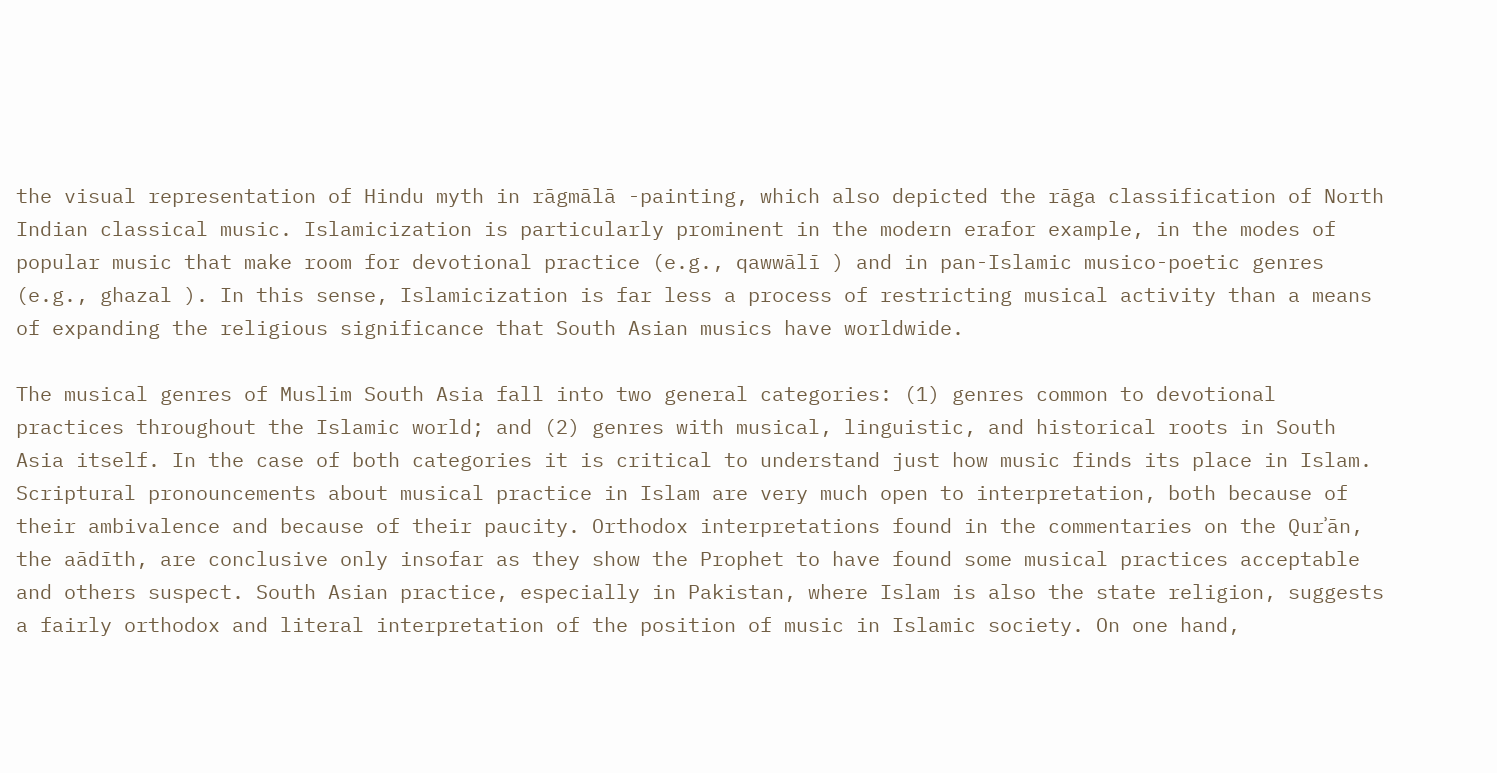the visual representation of Hindu myth in rāgmālā -painting, which also depicted the rāga classification of North Indian classical music. Islamicization is particularly prominent in the modern erafor example, in the modes of popular music that make room for devotional practice (e.g., qawwālī ) and in pan-Islamic musico-poetic genres (e.g., ghazal ). In this sense, Islamicization is far less a process of restricting musical activity than a means of expanding the religious significance that South Asian musics have worldwide.

The musical genres of Muslim South Asia fall into two general categories: (1) genres common to devotional practices throughout the Islamic world; and (2) genres with musical, linguistic, and historical roots in South Asia itself. In the case of both categories it is critical to understand just how music finds its place in Islam. Scriptural pronouncements about musical practice in Islam are very much open to interpretation, both because of their ambivalence and because of their paucity. Orthodox interpretations found in the commentaries on the Qurʾān, the aādīth, are conclusive only insofar as they show the Prophet to have found some musical practices acceptable and others suspect. South Asian practice, especially in Pakistan, where Islam is also the state religion, suggests a fairly orthodox and literal interpretation of the position of music in Islamic society. On one hand,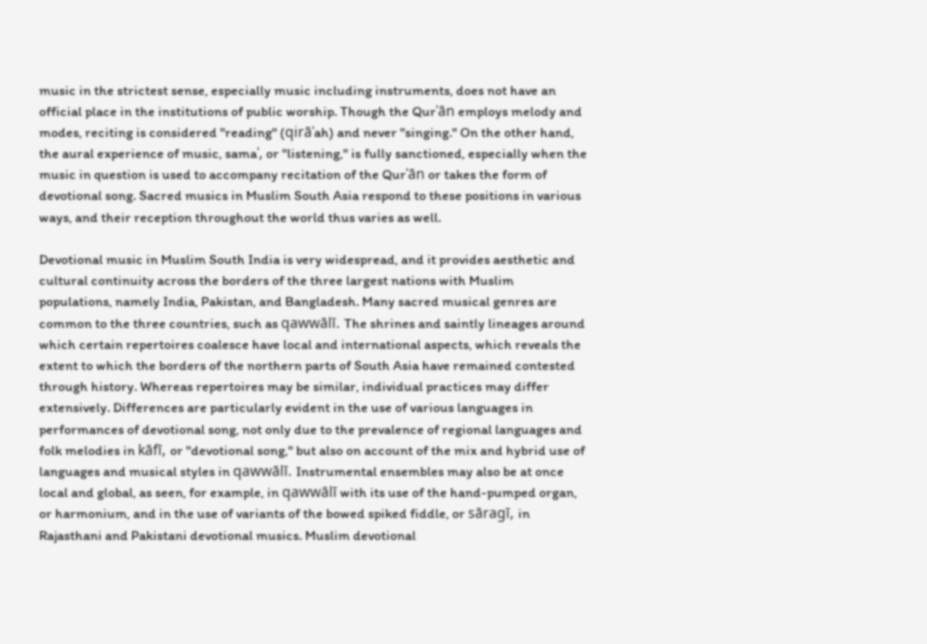music in the strictest sense, especially music including instruments, does not have an official place in the institutions of public worship. Though the Qurʾān employs melody and modes, reciting is considered "reading" (qirāʾah) and never "singing." On the other hand, the aural experience of music, samaʿ, or "listening," is fully sanctioned, especially when the music in question is used to accompany recitation of the Qurʾān or takes the form of devotional song. Sacred musics in Muslim South Asia respond to these positions in various ways, and their reception throughout the world thus varies as well.

Devotional music in Muslim South India is very widespread, and it provides aesthetic and cultural continuity across the borders of the three largest nations with Muslim populations, namely India, Pakistan, and Bangladesh. Many sacred musical genres are common to the three countries, such as qawwālī. The shrines and saintly lineages around which certain repertoires coalesce have local and international aspects, which reveals the extent to which the borders of the northern parts of South Asia have remained contested through history. Whereas repertoires may be similar, individual practices may differ extensively. Differences are particularly evident in the use of various languages in performances of devotional song, not only due to the prevalence of regional languages and folk melodies in kāfī, or "devotional song," but also on account of the mix and hybrid use of languages and musical styles in qawwālī. Instrumental ensembles may also be at once local and global, as seen, for example, in qawwālī with its use of the hand-pumped organ, or harmonium, and in the use of variants of the bowed spiked fiddle, or sāragī, in Rajasthani and Pakistani devotional musics. Muslim devotional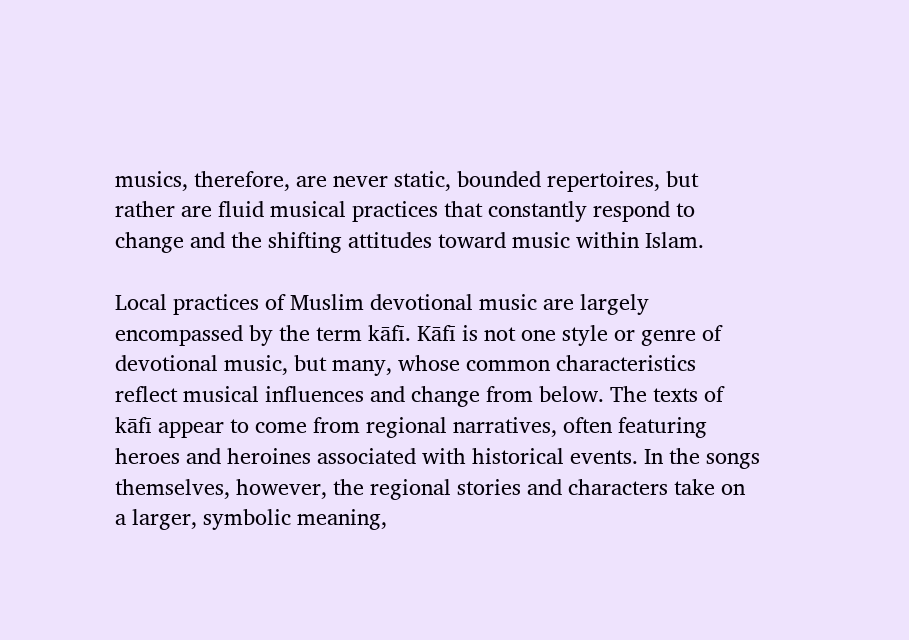musics, therefore, are never static, bounded repertoires, but rather are fluid musical practices that constantly respond to change and the shifting attitudes toward music within Islam.

Local practices of Muslim devotional music are largely encompassed by the term kāfī. Kāfī is not one style or genre of devotional music, but many, whose common characteristics reflect musical influences and change from below. The texts of kāfī appear to come from regional narratives, often featuring heroes and heroines associated with historical events. In the songs themselves, however, the regional stories and characters take on a larger, symbolic meaning,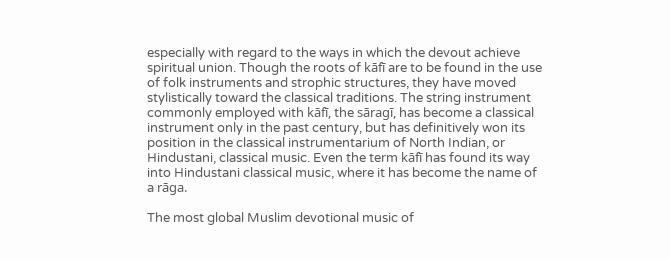especially with regard to the ways in which the devout achieve spiritual union. Though the roots of kāfī are to be found in the use of folk instruments and strophic structures, they have moved stylistically toward the classical traditions. The string instrument commonly employed with kāfī, the sāragī, has become a classical instrument only in the past century, but has definitively won its position in the classical instrumentarium of North Indian, or Hindustani, classical music. Even the term kāfī has found its way into Hindustani classical music, where it has become the name of a rāga.

The most global Muslim devotional music of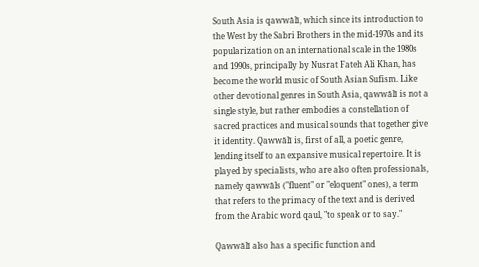South Asia is qawwālī, which since its introduction to the West by the Sabri Brothers in the mid-1970s and its popularization on an international scale in the 1980s and 1990s, principally by Nusrat Fateh Ali Khan, has become the world music of South Asian Sufism. Like other devotional genres in South Asia, qawwālī is not a single style, but rather embodies a constellation of sacred practices and musical sounds that together give it identity. Qawwālī is, first of all, a poetic genre, lending itself to an expansive musical repertoire. It is played by specialists, who are also often professionals, namely qawwāls ("fluent" or "eloquent" ones), a term that refers to the primacy of the text and is derived from the Arabic word qaul, "to speak or to say."

Qawwālī also has a specific function and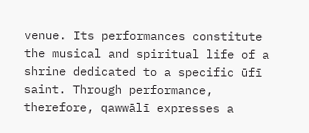venue. Its performances constitute the musical and spiritual life of a shrine dedicated to a specific ūfī saint. Through performance, therefore, qawwālī expresses a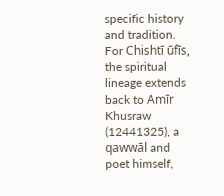specific history and tradition. For Chishtī ūfīs, the spiritual lineage extends back to Amīr Khusraw (12441325), a qawwāl and poet himself,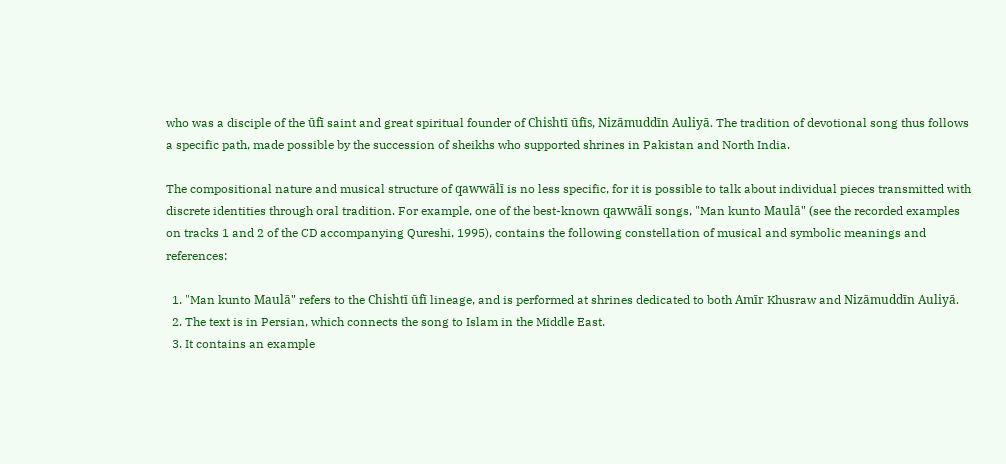who was a disciple of the ūfī saint and great spiritual founder of Chishtī ūfīs, Nizāmuddīn Auliyā. The tradition of devotional song thus follows a specific path, made possible by the succession of sheikhs who supported shrines in Pakistan and North India.

The compositional nature and musical structure of qawwālī is no less specific, for it is possible to talk about individual pieces transmitted with discrete identities through oral tradition. For example, one of the best-known qawwālī songs, "Man kunto Maulā" (see the recorded examples on tracks 1 and 2 of the CD accompanying Qureshi, 1995), contains the following constellation of musical and symbolic meanings and references:

  1. "Man kunto Maulā" refers to the Chishtī ūfī lineage, and is performed at shrines dedicated to both Amīr Khusraw and Nizāmuddīn Auliyā.
  2. The text is in Persian, which connects the song to Islam in the Middle East.
  3. It contains an example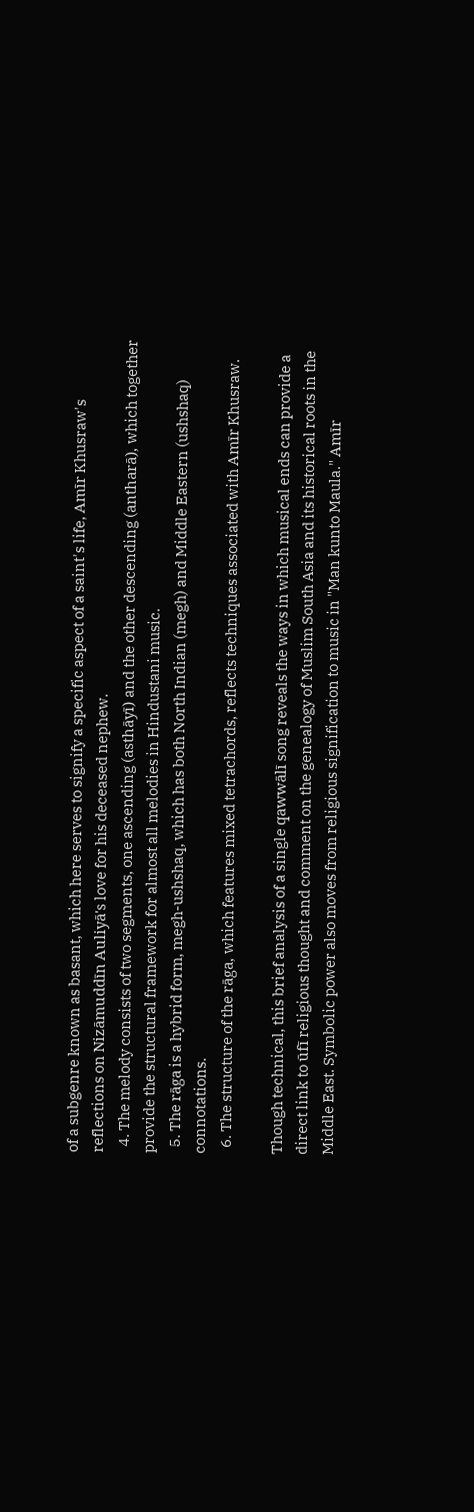of a subgenre known as basant, which here serves to signify a specific aspect of a saint's life, Amīr Khusraw's reflections on Nizāmuddīn Auliyā's love for his deceased nephew.
  4. The melody consists of two segments, one ascending (asthāyī) and the other descending (antharā), which together provide the structural framework for almost all melodies in Hindustani music.
  5. The rāga is a hybrid form, megh-ushshaq, which has both North Indian (megh) and Middle Eastern (ushshaq) connotations.
  6. The structure of the rāga, which features mixed tetrachords, reflects techniques associated with Amīr Khusraw.

Though technical, this brief analysis of a single qawwālī song reveals the ways in which musical ends can provide a direct link to ūfī religious thought and comment on the genealogy of Muslim South Asia and its historical roots in the Middle East. Symbolic power also moves from religious signification to music in "Man kunto Maula." Amīr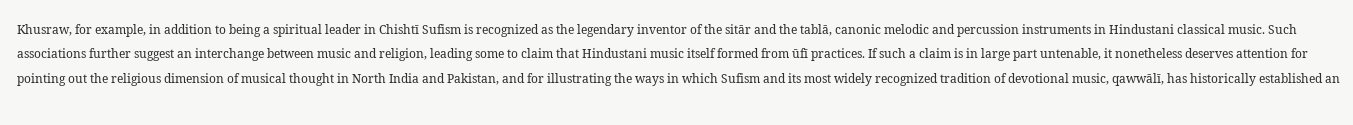Khusraw, for example, in addition to being a spiritual leader in Chishtī Sufism is recognized as the legendary inventor of the sitār and the tablā, canonic melodic and percussion instruments in Hindustani classical music. Such associations further suggest an interchange between music and religion, leading some to claim that Hindustani music itself formed from ūfī practices. If such a claim is in large part untenable, it nonetheless deserves attention for pointing out the religious dimension of musical thought in North India and Pakistan, and for illustrating the ways in which Sufism and its most widely recognized tradition of devotional music, qawwālī, has historically established an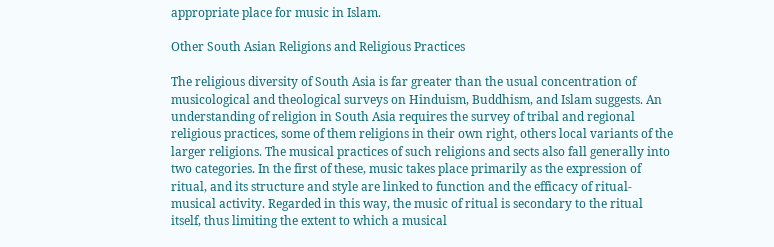appropriate place for music in Islam.

Other South Asian Religions and Religious Practices

The religious diversity of South Asia is far greater than the usual concentration of musicological and theological surveys on Hinduism, Buddhism, and Islam suggests. An understanding of religion in South Asia requires the survey of tribal and regional religious practices, some of them religions in their own right, others local variants of the larger religions. The musical practices of such religions and sects also fall generally into two categories. In the first of these, music takes place primarily as the expression of ritual, and its structure and style are linked to function and the efficacy of ritual-musical activity. Regarded in this way, the music of ritual is secondary to the ritual itself, thus limiting the extent to which a musical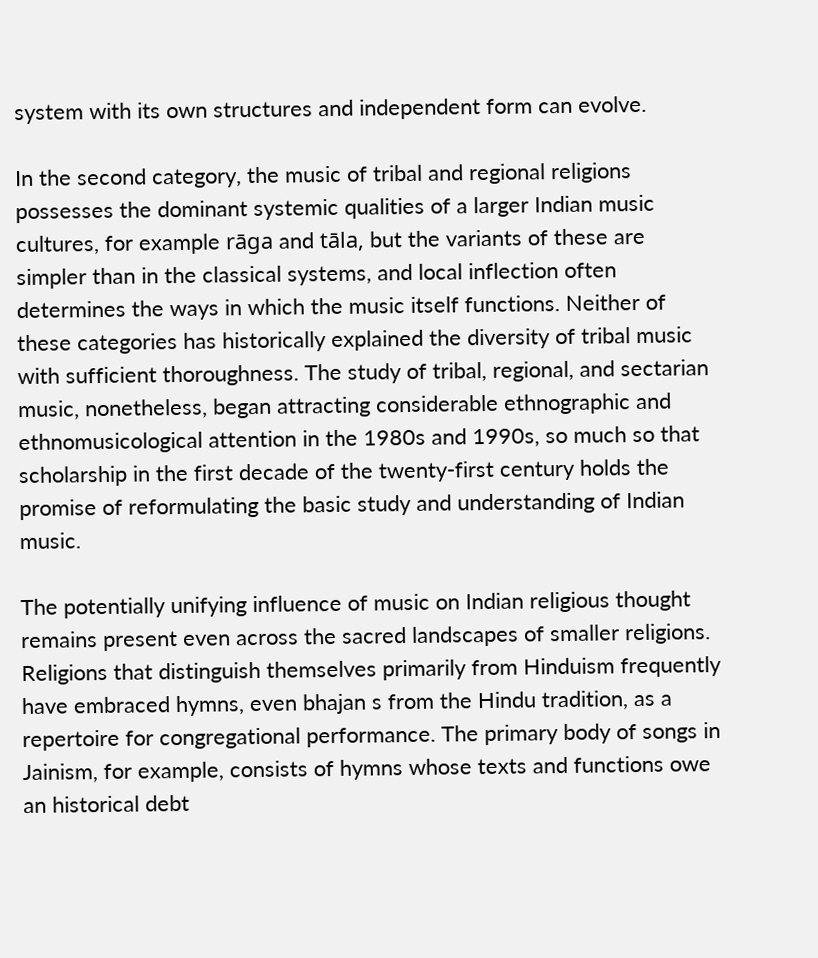system with its own structures and independent form can evolve.

In the second category, the music of tribal and regional religions possesses the dominant systemic qualities of a larger Indian music cultures, for example rāga and tāla, but the variants of these are simpler than in the classical systems, and local inflection often determines the ways in which the music itself functions. Neither of these categories has historically explained the diversity of tribal music with sufficient thoroughness. The study of tribal, regional, and sectarian music, nonetheless, began attracting considerable ethnographic and ethnomusicological attention in the 1980s and 1990s, so much so that scholarship in the first decade of the twenty-first century holds the promise of reformulating the basic study and understanding of Indian music.

The potentially unifying influence of music on Indian religious thought remains present even across the sacred landscapes of smaller religions. Religions that distinguish themselves primarily from Hinduism frequently have embraced hymns, even bhajan s from the Hindu tradition, as a repertoire for congregational performance. The primary body of songs in Jainism, for example, consists of hymns whose texts and functions owe an historical debt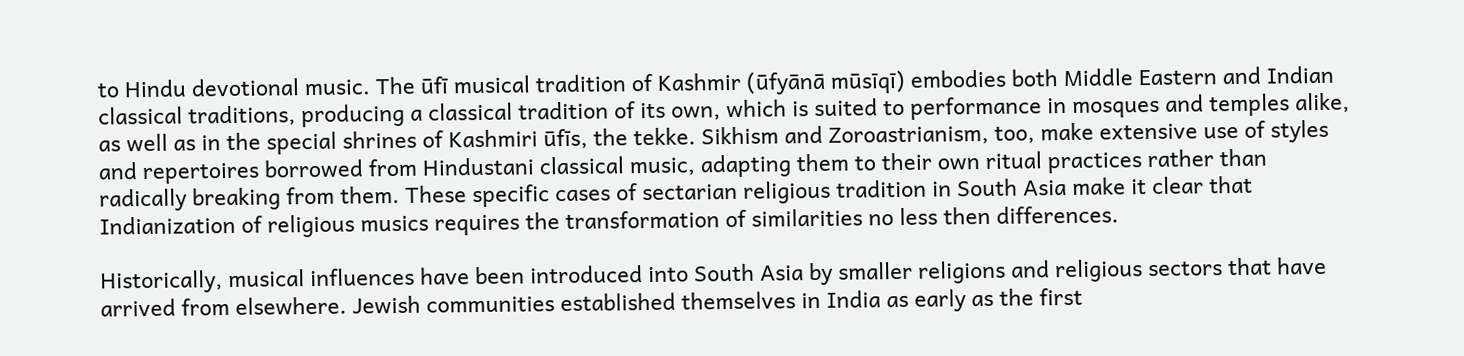to Hindu devotional music. The ūfī musical tradition of Kashmir (ūfyānā mūsīqī) embodies both Middle Eastern and Indian classical traditions, producing a classical tradition of its own, which is suited to performance in mosques and temples alike, as well as in the special shrines of Kashmiri ūfīs, the tekke. Sikhism and Zoroastrianism, too, make extensive use of styles and repertoires borrowed from Hindustani classical music, adapting them to their own ritual practices rather than radically breaking from them. These specific cases of sectarian religious tradition in South Asia make it clear that Indianization of religious musics requires the transformation of similarities no less then differences.

Historically, musical influences have been introduced into South Asia by smaller religions and religious sectors that have arrived from elsewhere. Jewish communities established themselves in India as early as the first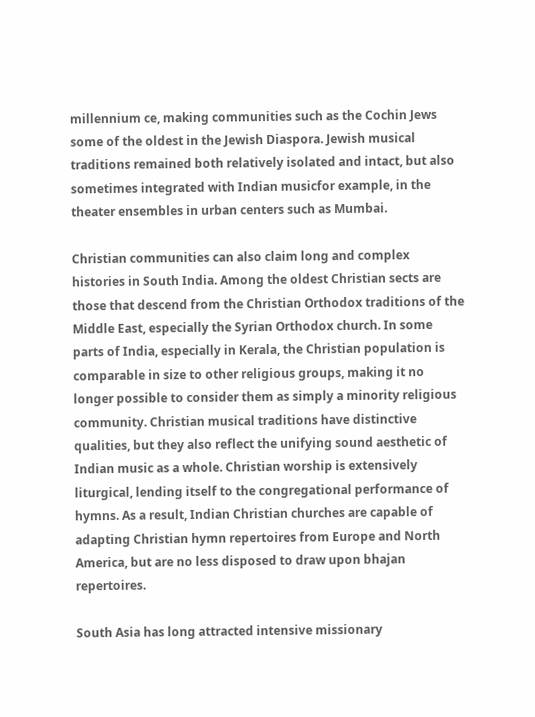millennium ce, making communities such as the Cochin Jews some of the oldest in the Jewish Diaspora. Jewish musical traditions remained both relatively isolated and intact, but also sometimes integrated with Indian musicfor example, in the theater ensembles in urban centers such as Mumbai.

Christian communities can also claim long and complex histories in South India. Among the oldest Christian sects are those that descend from the Christian Orthodox traditions of the Middle East, especially the Syrian Orthodox church. In some parts of India, especially in Kerala, the Christian population is comparable in size to other religious groups, making it no longer possible to consider them as simply a minority religious community. Christian musical traditions have distinctive qualities, but they also reflect the unifying sound aesthetic of Indian music as a whole. Christian worship is extensively liturgical, lending itself to the congregational performance of hymns. As a result, Indian Christian churches are capable of adapting Christian hymn repertoires from Europe and North America, but are no less disposed to draw upon bhajan repertoires.

South Asia has long attracted intensive missionary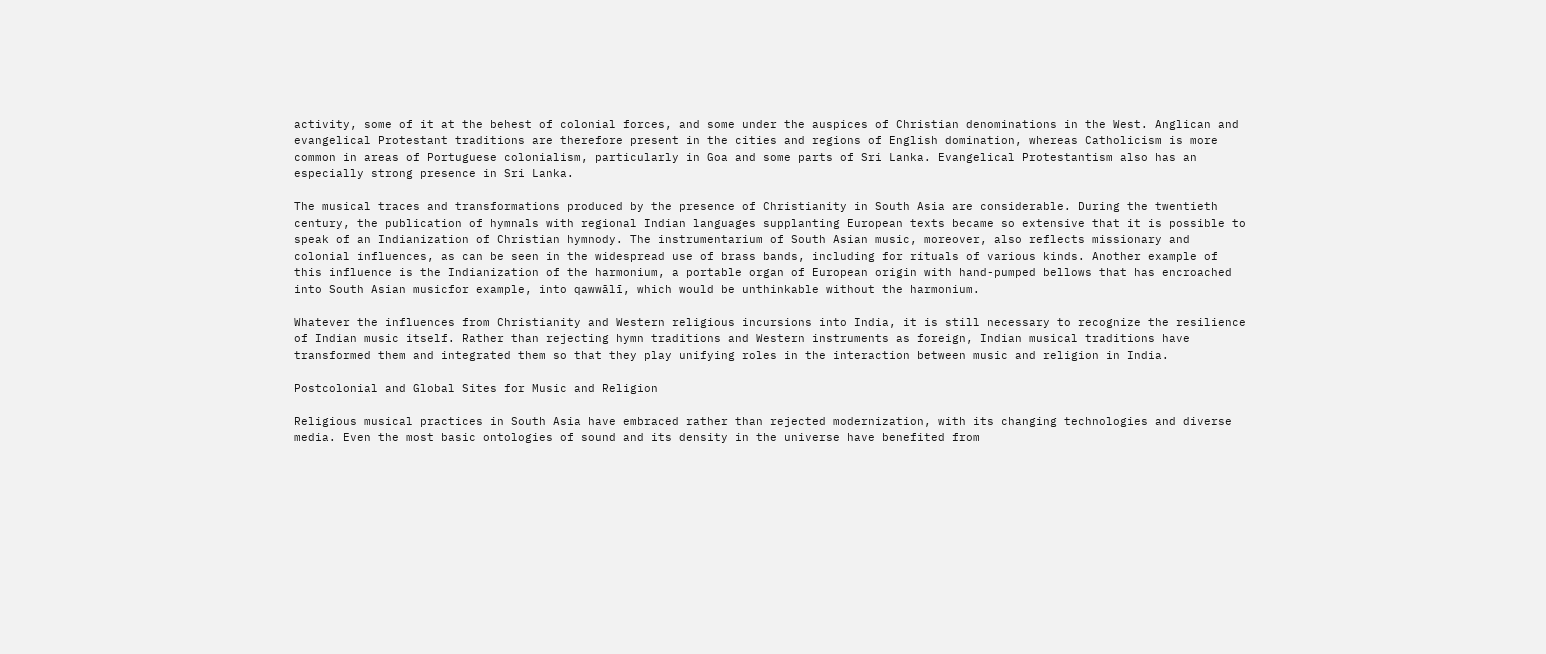activity, some of it at the behest of colonial forces, and some under the auspices of Christian denominations in the West. Anglican and evangelical Protestant traditions are therefore present in the cities and regions of English domination, whereas Catholicism is more common in areas of Portuguese colonialism, particularly in Goa and some parts of Sri Lanka. Evangelical Protestantism also has an especially strong presence in Sri Lanka.

The musical traces and transformations produced by the presence of Christianity in South Asia are considerable. During the twentieth century, the publication of hymnals with regional Indian languages supplanting European texts became so extensive that it is possible to speak of an Indianization of Christian hymnody. The instrumentarium of South Asian music, moreover, also reflects missionary and colonial influences, as can be seen in the widespread use of brass bands, including for rituals of various kinds. Another example of this influence is the Indianization of the harmonium, a portable organ of European origin with hand-pumped bellows that has encroached into South Asian musicfor example, into qawwālī, which would be unthinkable without the harmonium.

Whatever the influences from Christianity and Western religious incursions into India, it is still necessary to recognize the resilience of Indian music itself. Rather than rejecting hymn traditions and Western instruments as foreign, Indian musical traditions have transformed them and integrated them so that they play unifying roles in the interaction between music and religion in India.

Postcolonial and Global Sites for Music and Religion

Religious musical practices in South Asia have embraced rather than rejected modernization, with its changing technologies and diverse media. Even the most basic ontologies of sound and its density in the universe have benefited from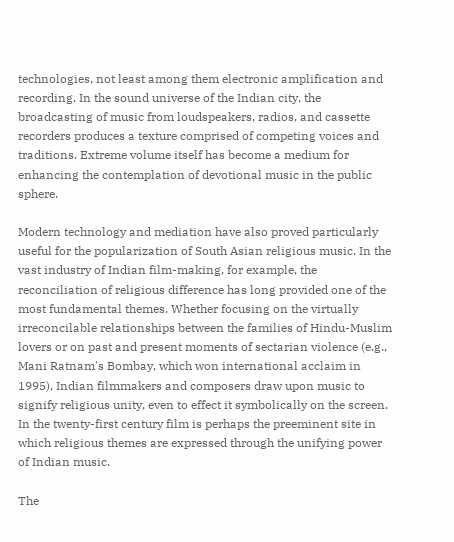technologies, not least among them electronic amplification and recording. In the sound universe of the Indian city, the broadcasting of music from loudspeakers, radios, and cassette recorders produces a texture comprised of competing voices and traditions. Extreme volume itself has become a medium for enhancing the contemplation of devotional music in the public sphere.

Modern technology and mediation have also proved particularly useful for the popularization of South Asian religious music. In the vast industry of Indian film-making, for example, the reconciliation of religious difference has long provided one of the most fundamental themes. Whether focusing on the virtually irreconcilable relationships between the families of Hindu-Muslim lovers or on past and present moments of sectarian violence (e.g., Mani Ratnam's Bombay, which won international acclaim in 1995), Indian filmmakers and composers draw upon music to signify religious unity, even to effect it symbolically on the screen. In the twenty-first century film is perhaps the preeminent site in which religious themes are expressed through the unifying power of Indian music.

The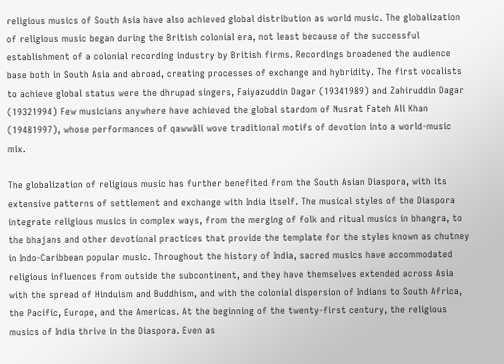religious musics of South Asia have also achieved global distribution as world music. The globalization of religious music began during the British colonial era, not least because of the successful establishment of a colonial recording industry by British firms. Recordings broadened the audience base both in South Asia and abroad, creating processes of exchange and hybridity. The first vocalists to achieve global status were the dhrupad singers, Faiyazuddin Dagar (19341989) and Zahiruddin Dagar (19321994) Few musicians anywhere have achieved the global stardom of Nusrat Fateh Ali Khan (19481997), whose performances of qawwālī wove traditional motifs of devotion into a world-music mix.

The globalization of religious music has further benefited from the South Asian Diaspora, with its extensive patterns of settlement and exchange with India itself. The musical styles of the Diaspora integrate religious musics in complex ways, from the merging of folk and ritual musics in bhangra, to the bhajans and other devotional practices that provide the template for the styles known as chutney in Indo-Caribbean popular music. Throughout the history of India, sacred musics have accommodated religious influences from outside the subcontinent, and they have themselves extended across Asia with the spread of Hinduism and Buddhism, and with the colonial dispersion of Indians to South Africa, the Pacific, Europe, and the Americas. At the beginning of the twenty-first century, the religious musics of India thrive in the Diaspora. Even as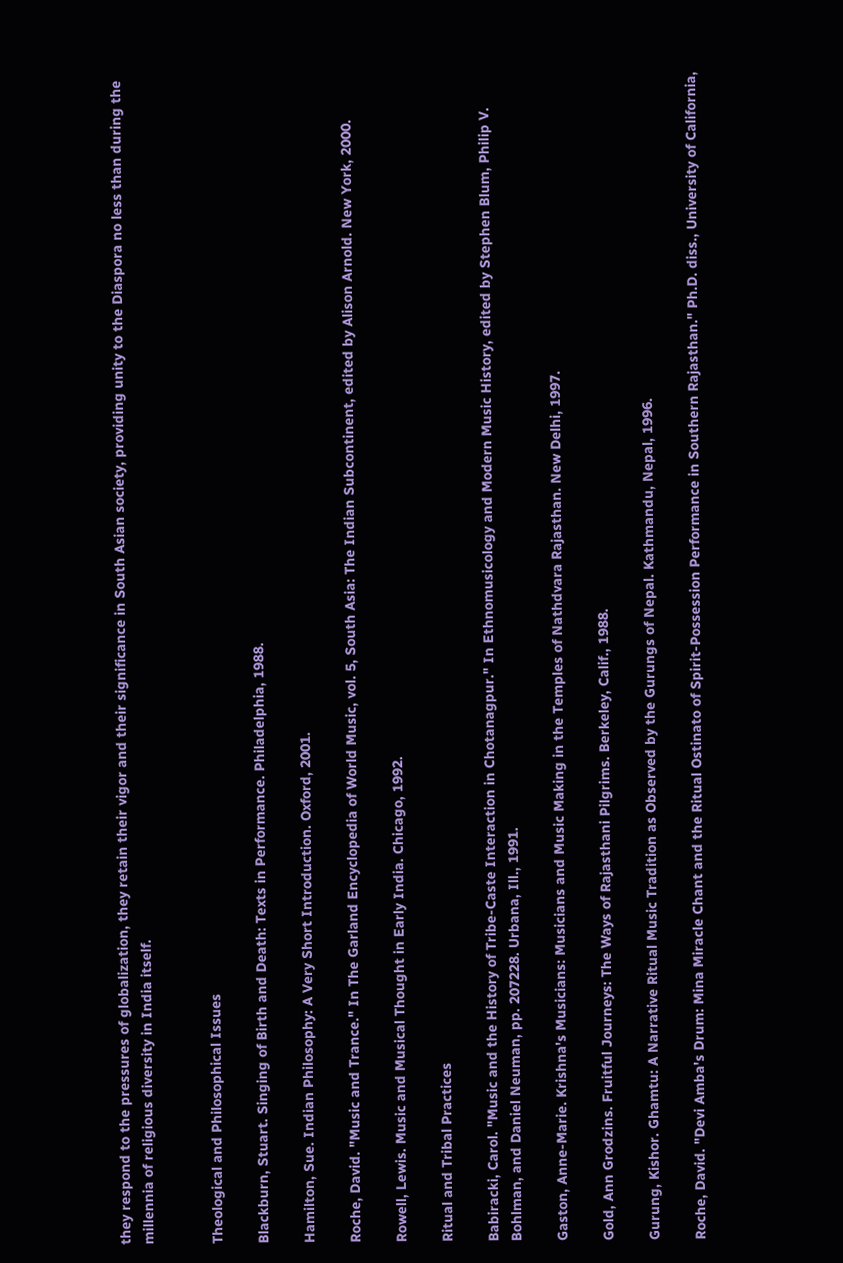they respond to the pressures of globalization, they retain their vigor and their significance in South Asian society, providing unity to the Diaspora no less than during the millennia of religious diversity in India itself.


Theological and Philosophical Issues

Blackburn, Stuart. Singing of Birth and Death: Texts in Performance. Philadelphia, 1988.

Hamilton, Sue. Indian Philosophy: A Very Short Introduction. Oxford, 2001.

Roche, David. "Music and Trance." In The Garland Encyclopedia of World Music, vol. 5, South Asia: The Indian Subcontinent, edited by Alison Arnold. New York, 2000.

Rowell, Lewis. Music and Musical Thought in Early India. Chicago, 1992.

Ritual and Tribal Practices

Babiracki, Carol. "Music and the History of Tribe-Caste Interaction in Chotanagpur." In Ethnomusicology and Modern Music History, edited by Stephen Blum, Philip V. Bohlman, and Daniel Neuman, pp. 207228. Urbana, Ill., 1991.

Gaston, Anne-Marie. Krishna's Musicians: Musicians and Music Making in the Temples of Nathdvara Rajasthan. New Delhi, 1997.

Gold, Ann Grodzins. Fruitful Journeys: The Ways of Rajasthani Pilgrims. Berkeley, Calif., 1988.

Gurung, Kishor. Ghamtu: A Narrative Ritual Music Tradition as Observed by the Gurungs of Nepal. Kathmandu, Nepal, 1996.

Roche, David. "Devi Amba's Drum: Mina Miracle Chant and the Ritual Ostinato of Spirit-Possession Performance in Southern Rajasthan." Ph.D. diss., University of California,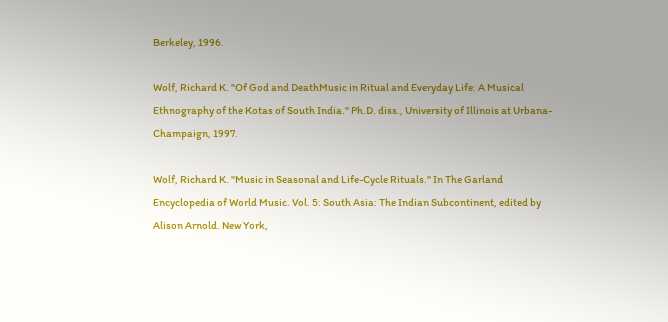Berkeley, 1996.

Wolf, Richard K. "Of God and DeathMusic in Ritual and Everyday Life: A Musical Ethnography of the Kotas of South India." Ph.D. diss., University of Illinois at Urbana-Champaign, 1997.

Wolf, Richard K. "Music in Seasonal and Life-Cycle Rituals." In The Garland Encyclopedia of World Music. Vol. 5: South Asia: The Indian Subcontinent, edited by Alison Arnold. New York,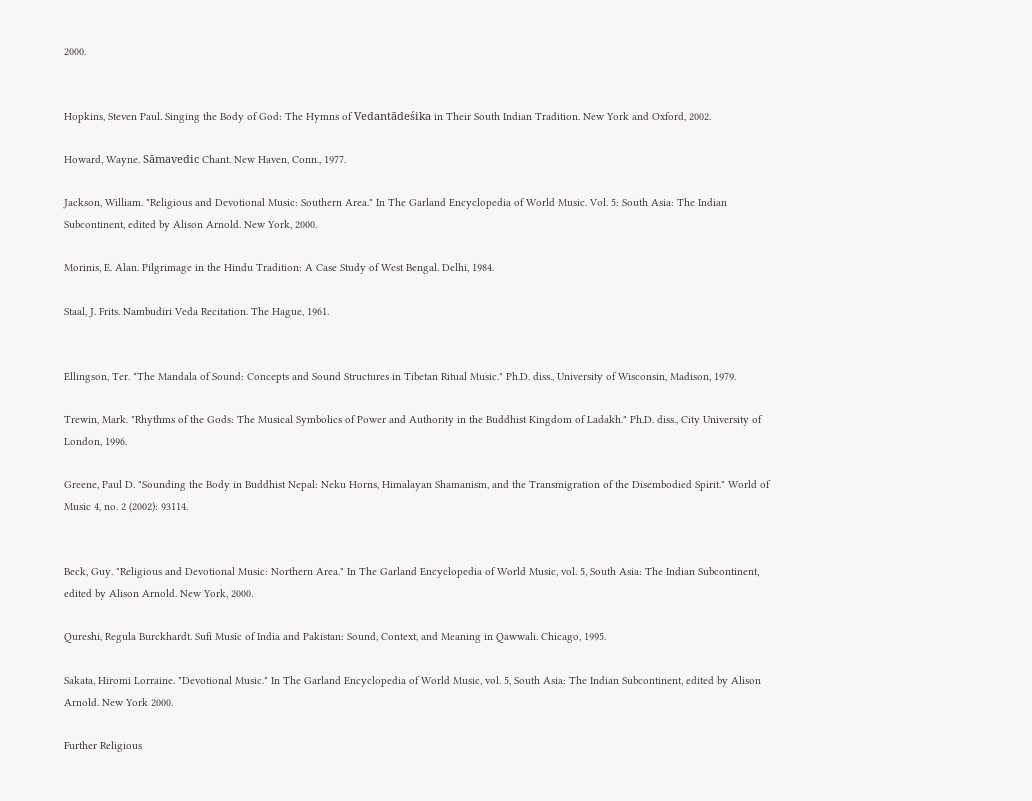2000.


Hopkins, Steven Paul. Singing the Body of God: The Hymns of Vedantādeśika in Their South Indian Tradition. New York and Oxford, 2002.

Howard, Wayne. Sāmavedic Chant. New Haven, Conn., 1977.

Jackson, William. "Religious and Devotional Music: Southern Area." In The Garland Encyclopedia of World Music. Vol. 5: South Asia: The Indian Subcontinent, edited by Alison Arnold. New York, 2000.

Morinis, E. Alan. Pilgrimage in the Hindu Tradition: A Case Study of West Bengal. Delhi, 1984.

Staal, J. Frits. Nambudiri Veda Recitation. The Hague, 1961.


Ellingson, Ter. "The Mandala of Sound: Concepts and Sound Structures in Tibetan Ritual Music." Ph.D. diss., University of Wisconsin, Madison, 1979.

Trewin, Mark. "Rhythms of the Gods: The Musical Symbolics of Power and Authority in the Buddhist Kingdom of Ladakh." Ph.D. diss., City University of London, 1996.

Greene, Paul D. "Sounding the Body in Buddhist Nepal: Neku Horns, Himalayan Shamanism, and the Transmigration of the Disembodied Spirit." World of Music 4, no. 2 (2002): 93114.


Beck, Guy. "Religious and Devotional Music: Northern Area." In The Garland Encyclopedia of World Music, vol. 5, South Asia: The Indian Subcontinent, edited by Alison Arnold. New York, 2000.

Qureshi, Regula Burckhardt. Sufi Music of India and Pakistan: Sound, Context, and Meaning in Qawwali. Chicago, 1995.

Sakata, Hiromi Lorraine. "Devotional Music." In The Garland Encyclopedia of World Music, vol. 5, South Asia: The Indian Subcontinent, edited by Alison Arnold. New York 2000.

Further Religious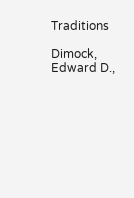Traditions

Dimock, Edward D.,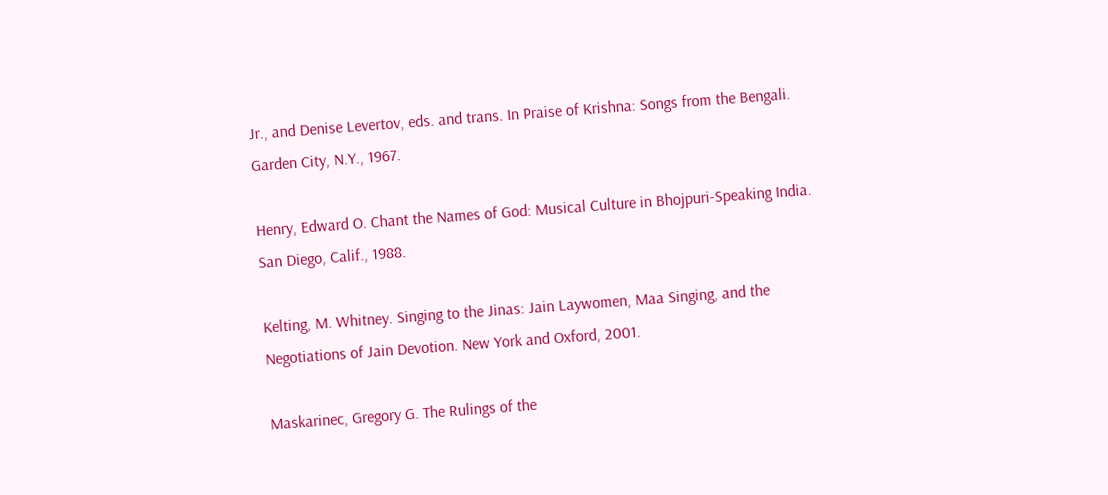Jr., and Denise Levertov, eds. and trans. In Praise of Krishna: Songs from the Bengali. Garden City, N.Y., 1967.

Henry, Edward O. Chant the Names of God: Musical Culture in Bhojpuri-Speaking India. San Diego, Calif., 1988.

Kelting, M. Whitney. Singing to the Jinas: Jain Laywomen, Maa Singing, and the Negotiations of Jain Devotion. New York and Oxford, 2001.

Maskarinec, Gregory G. The Rulings of the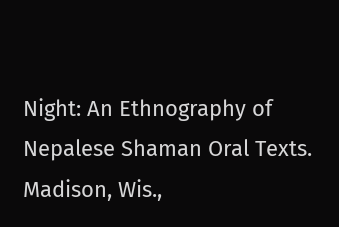Night: An Ethnography of Nepalese Shaman Oral Texts. Madison, Wis.,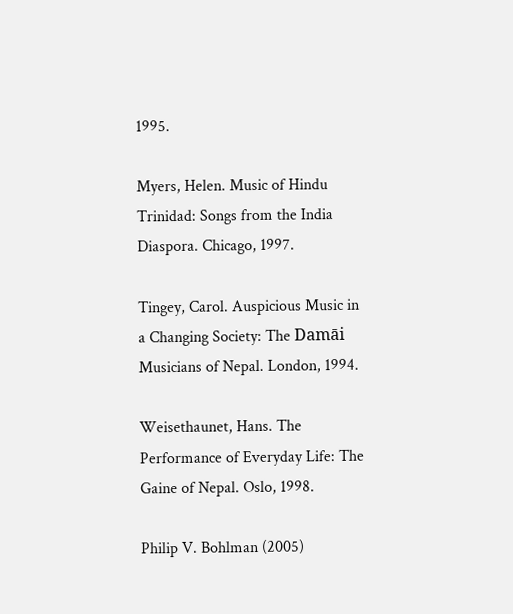1995.

Myers, Helen. Music of Hindu Trinidad: Songs from the India Diaspora. Chicago, 1997.

Tingey, Carol. Auspicious Music in a Changing Society: The Damāi Musicians of Nepal. London, 1994.

Weisethaunet, Hans. The Performance of Everyday Life: The Gaine of Nepal. Oslo, 1998.

Philip V. Bohlman (2005)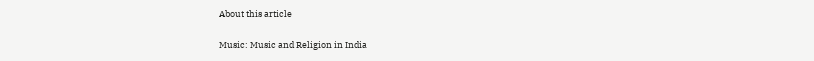About this article

Music: Music and Religion in India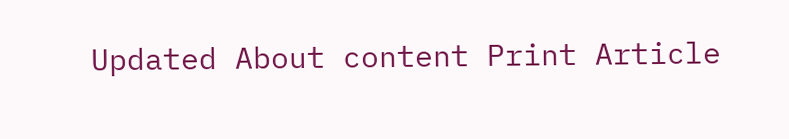Updated About content Print Article